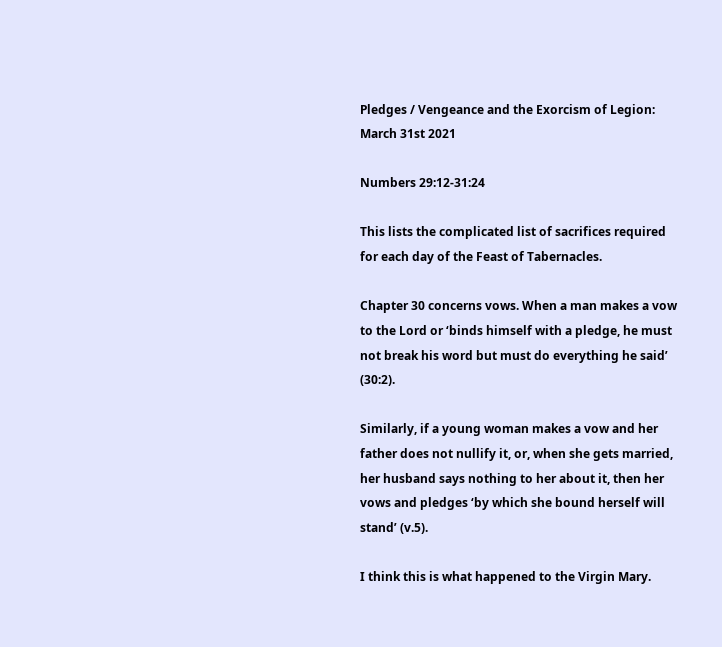Pledges / Vengeance and the Exorcism of Legion: March 31st 2021

Numbers 29:12-31:24

This lists the complicated list of sacrifices required for each day of the Feast of Tabernacles.

Chapter 30 concerns vows. When a man makes a vow to the Lord or ‘binds himself with a pledge, he must not break his word but must do everything he said’ (30:2).

Similarly, if a young woman makes a vow and her father does not nullify it, or, when she gets married, her husband says nothing to her about it, then her vows and pledges ‘by which she bound herself will stand’ (v.5).

I think this is what happened to the Virgin Mary.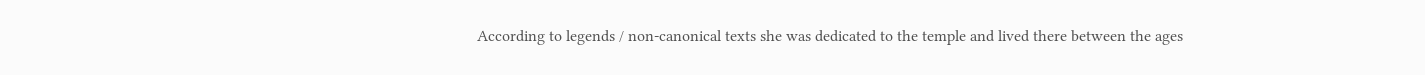According to legends / non-canonical texts she was dedicated to the temple and lived there between the ages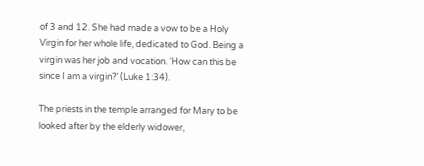of 3 and 12. She had made a vow to be a Holy Virgin for her whole life, dedicated to God. Being a virgin was her job and vocation. ‘How can this be since I am a virgin?’ (Luke 1:34).

The priests in the temple arranged for Mary to be looked after by the elderly widower,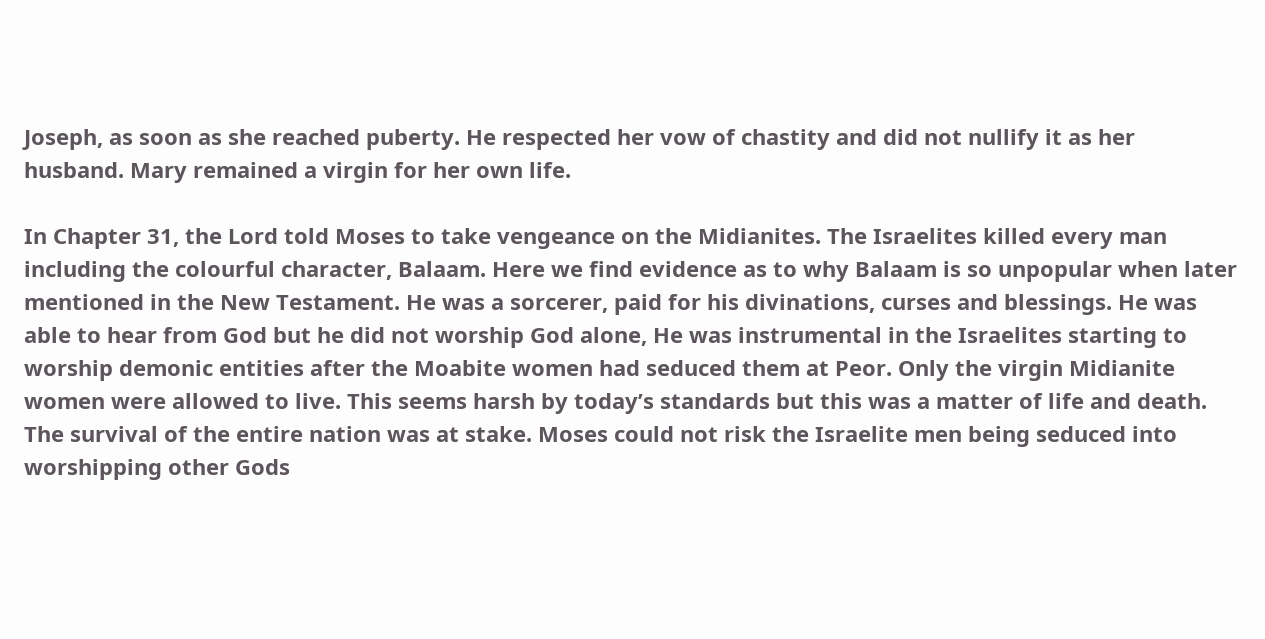Joseph, as soon as she reached puberty. He respected her vow of chastity and did not nullify it as her husband. Mary remained a virgin for her own life.

In Chapter 31, the Lord told Moses to take vengeance on the Midianites. The Israelites killed every man including the colourful character, Balaam. Here we find evidence as to why Balaam is so unpopular when later mentioned in the New Testament. He was a sorcerer, paid for his divinations, curses and blessings. He was able to hear from God but he did not worship God alone, He was instrumental in the Israelites starting to worship demonic entities after the Moabite women had seduced them at Peor. Only the virgin Midianite women were allowed to live. This seems harsh by today’s standards but this was a matter of life and death. The survival of the entire nation was at stake. Moses could not risk the Israelite men being seduced into worshipping other Gods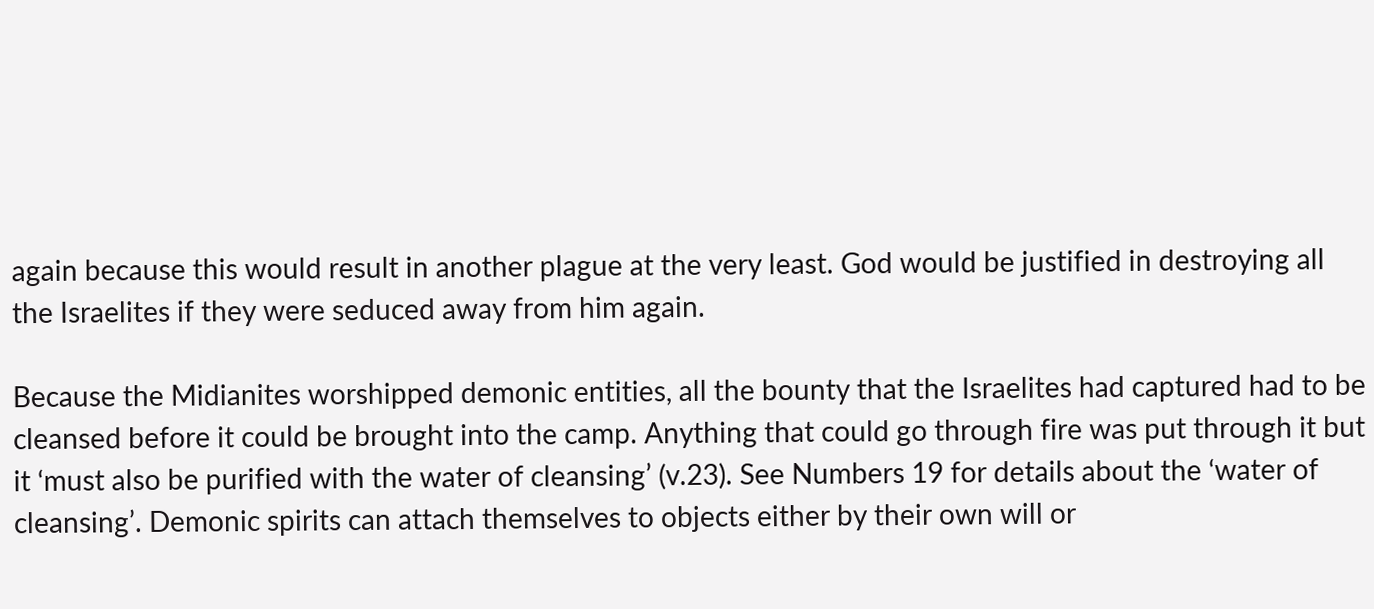again because this would result in another plague at the very least. God would be justified in destroying all the Israelites if they were seduced away from him again.

Because the Midianites worshipped demonic entities, all the bounty that the Israelites had captured had to be cleansed before it could be brought into the camp. Anything that could go through fire was put through it but it ‘must also be purified with the water of cleansing’ (v.23). See Numbers 19 for details about the ‘water of cleansing’. Demonic spirits can attach themselves to objects either by their own will or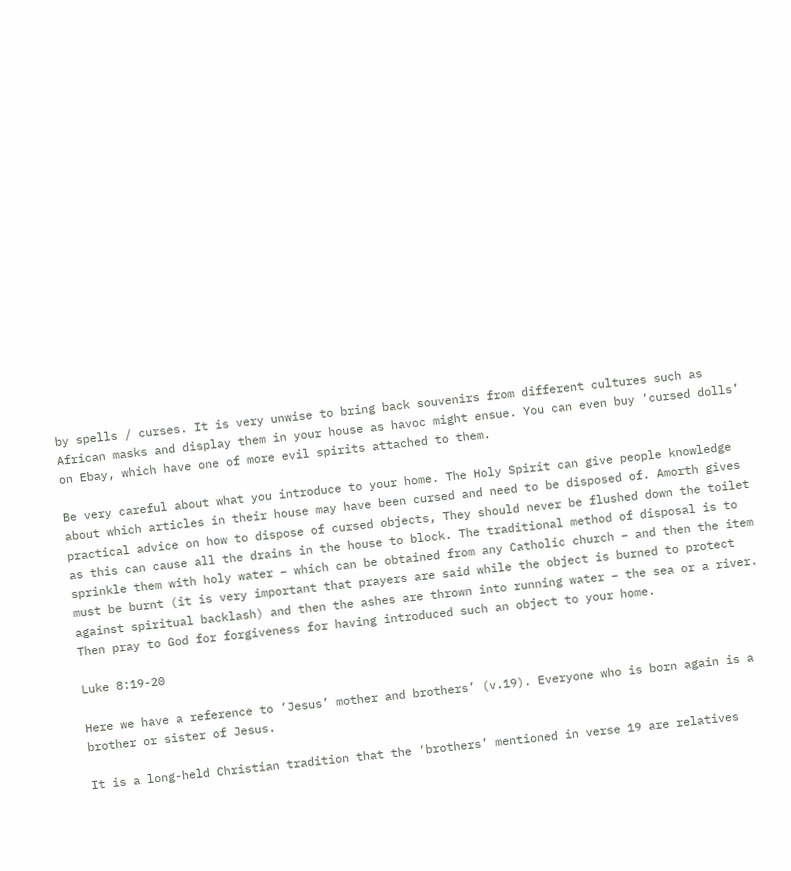by spells / curses. It is very unwise to bring back souvenirs from different cultures such as African masks and display them in your house as havoc might ensue. You can even buy ‘cursed dolls’ on Ebay, which have one of more evil spirits attached to them.

Be very careful about what you introduce to your home. The Holy Spirit can give people knowledge about which articles in their house may have been cursed and need to be disposed of. Amorth gives practical advice on how to dispose of cursed objects, They should never be flushed down the toilet as this can cause all the drains in the house to block. The traditional method of disposal is to sprinkle them with holy water – which can be obtained from any Catholic church – and then the item must be burnt (it is very important that prayers are said while the object is burned to protect against spiritual backlash) and then the ashes are thrown into running water – the sea or a river. Then pray to God for forgiveness for having introduced such an object to your home.

Luke 8:19-20

Here we have a reference to ‘Jesus’ mother and brothers’ (v.19). Everyone who is born again is a brother or sister of Jesus.

It is a long-held Christian tradition that the ‘brothers’ mentioned in verse 19 are relatives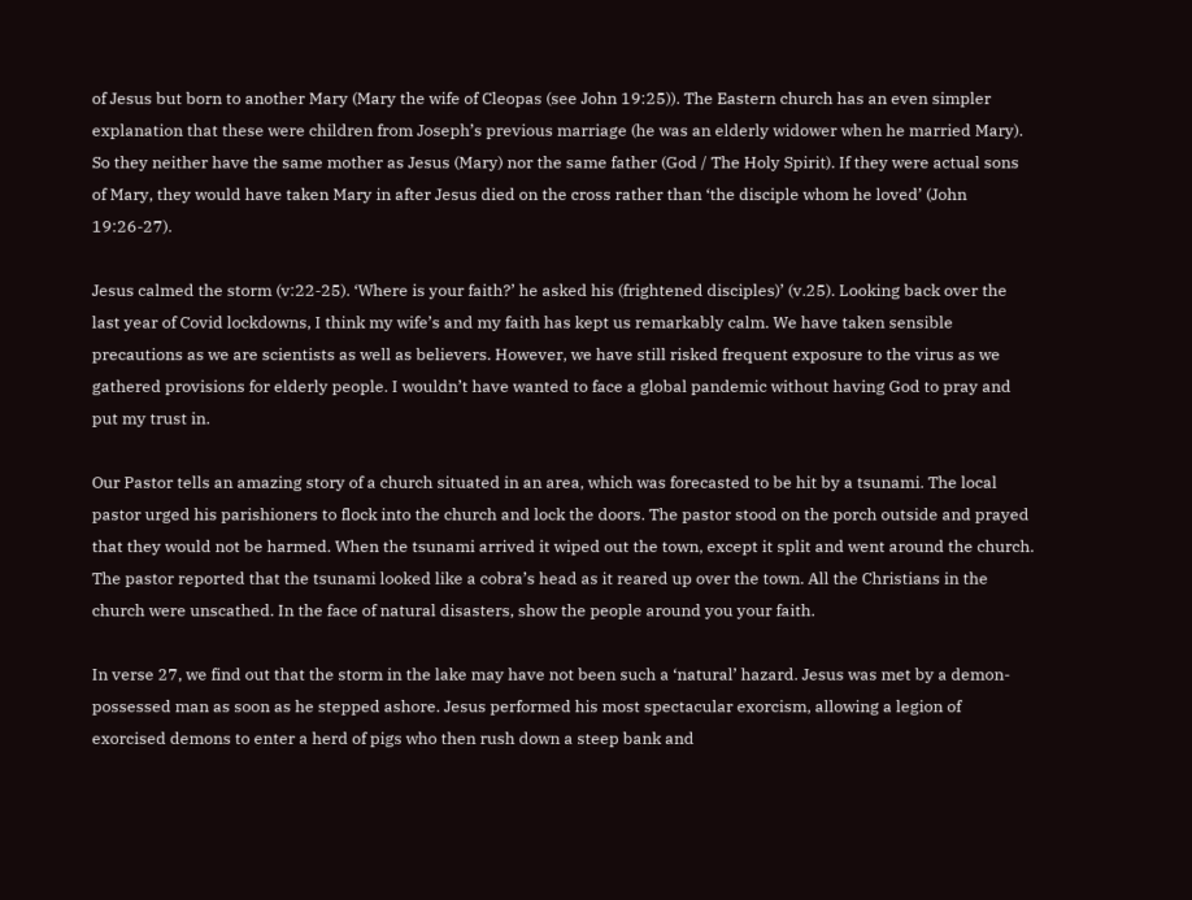of Jesus but born to another Mary (Mary the wife of Cleopas (see John 19:25)). The Eastern church has an even simpler explanation that these were children from Joseph’s previous marriage (he was an elderly widower when he married Mary). So they neither have the same mother as Jesus (Mary) nor the same father (God / The Holy Spirit). If they were actual sons of Mary, they would have taken Mary in after Jesus died on the cross rather than ‘the disciple whom he loved’ (John 19:26-27).

Jesus calmed the storm (v:22-25). ‘Where is your faith?’ he asked his (frightened disciples)’ (v.25). Looking back over the last year of Covid lockdowns, I think my wife’s and my faith has kept us remarkably calm. We have taken sensible precautions as we are scientists as well as believers. However, we have still risked frequent exposure to the virus as we gathered provisions for elderly people. I wouldn’t have wanted to face a global pandemic without having God to pray and put my trust in.

Our Pastor tells an amazing story of a church situated in an area, which was forecasted to be hit by a tsunami. The local pastor urged his parishioners to flock into the church and lock the doors. The pastor stood on the porch outside and prayed that they would not be harmed. When the tsunami arrived it wiped out the town, except it split and went around the church. The pastor reported that the tsunami looked like a cobra’s head as it reared up over the town. All the Christians in the church were unscathed. In the face of natural disasters, show the people around you your faith.

In verse 27, we find out that the storm in the lake may have not been such a ‘natural’ hazard. Jesus was met by a demon-possessed man as soon as he stepped ashore. Jesus performed his most spectacular exorcism, allowing a legion of exorcised demons to enter a herd of pigs who then rush down a steep bank and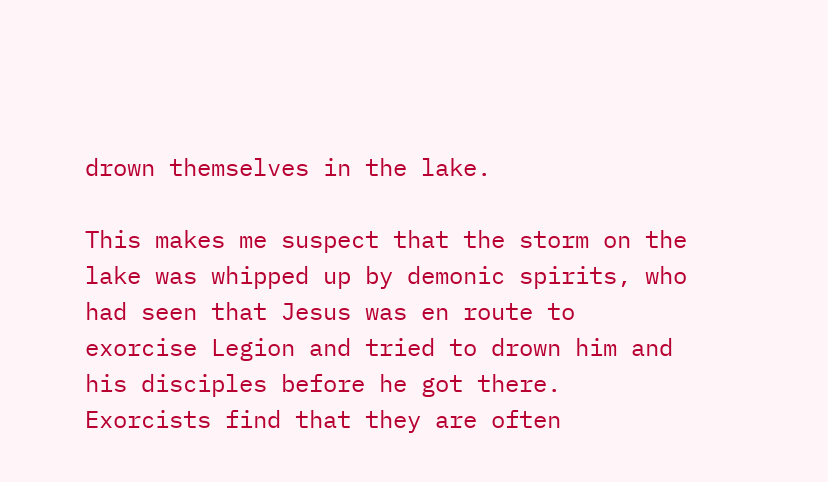drown themselves in the lake.

This makes me suspect that the storm on the lake was whipped up by demonic spirits, who had seen that Jesus was en route to exorcise Legion and tried to drown him and his disciples before he got there. Exorcists find that they are often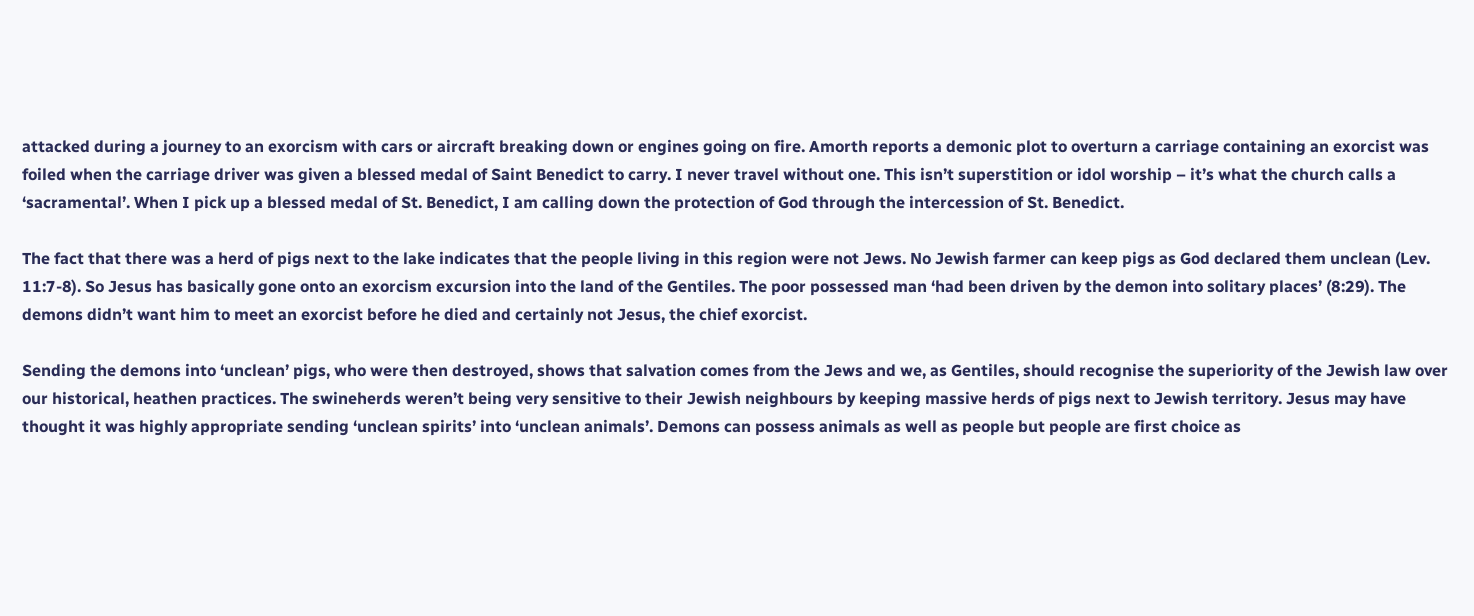attacked during a journey to an exorcism with cars or aircraft breaking down or engines going on fire. Amorth reports a demonic plot to overturn a carriage containing an exorcist was foiled when the carriage driver was given a blessed medal of Saint Benedict to carry. I never travel without one. This isn’t superstition or idol worship – it’s what the church calls a ‘sacramental’. When I pick up a blessed medal of St. Benedict, I am calling down the protection of God through the intercession of St. Benedict.

The fact that there was a herd of pigs next to the lake indicates that the people living in this region were not Jews. No Jewish farmer can keep pigs as God declared them unclean (Lev. 11:7-8). So Jesus has basically gone onto an exorcism excursion into the land of the Gentiles. The poor possessed man ‘had been driven by the demon into solitary places’ (8:29). The demons didn’t want him to meet an exorcist before he died and certainly not Jesus, the chief exorcist.

Sending the demons into ‘unclean’ pigs, who were then destroyed, shows that salvation comes from the Jews and we, as Gentiles, should recognise the superiority of the Jewish law over our historical, heathen practices. The swineherds weren’t being very sensitive to their Jewish neighbours by keeping massive herds of pigs next to Jewish territory. Jesus may have thought it was highly appropriate sending ‘unclean spirits’ into ‘unclean animals’. Demons can possess animals as well as people but people are first choice as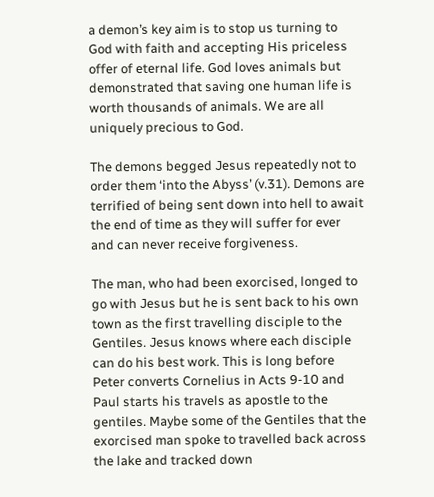a demon’s key aim is to stop us turning to God with faith and accepting His priceless offer of eternal life. God loves animals but demonstrated that saving one human life is worth thousands of animals. We are all uniquely precious to God.

The demons begged Jesus repeatedly not to order them ‘into the Abyss’ (v.31). Demons are terrified of being sent down into hell to await the end of time as they will suffer for ever and can never receive forgiveness.

The man, who had been exorcised, longed to go with Jesus but he is sent back to his own town as the first travelling disciple to the Gentiles. Jesus knows where each disciple can do his best work. This is long before Peter converts Cornelius in Acts 9-10 and Paul starts his travels as apostle to the gentiles. Maybe some of the Gentiles that the exorcised man spoke to travelled back across the lake and tracked down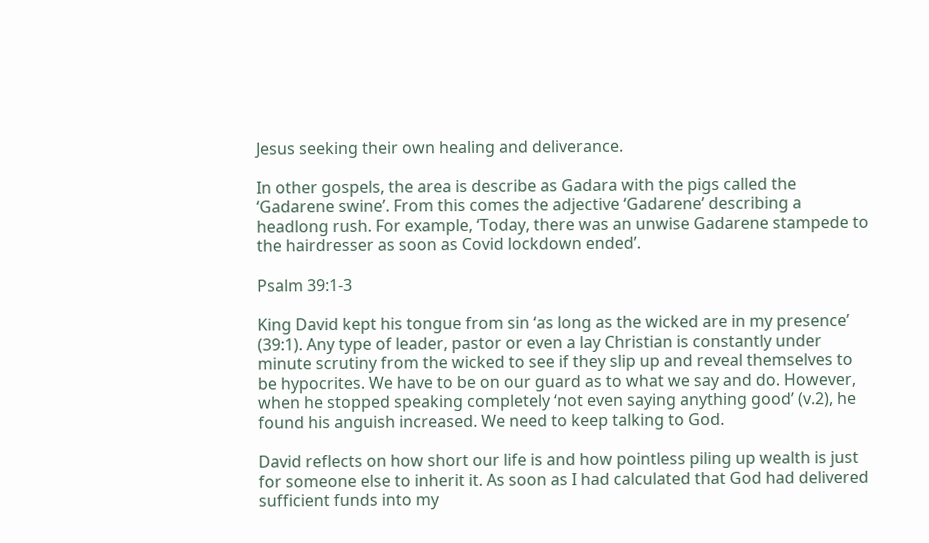Jesus seeking their own healing and deliverance.

In other gospels, the area is describe as Gadara with the pigs called the ‘Gadarene swine’. From this comes the adjective ‘Gadarene’ describing a headlong rush. For example, ‘Today, there was an unwise Gadarene stampede to the hairdresser as soon as Covid lockdown ended’.

Psalm 39:1-3

King David kept his tongue from sin ‘as long as the wicked are in my presence’ (39:1). Any type of leader, pastor or even a lay Christian is constantly under minute scrutiny from the wicked to see if they slip up and reveal themselves to be hypocrites. We have to be on our guard as to what we say and do. However, when he stopped speaking completely ‘not even saying anything good’ (v.2), he found his anguish increased. We need to keep talking to God.

David reflects on how short our life is and how pointless piling up wealth is just for someone else to inherit it. As soon as I had calculated that God had delivered sufficient funds into my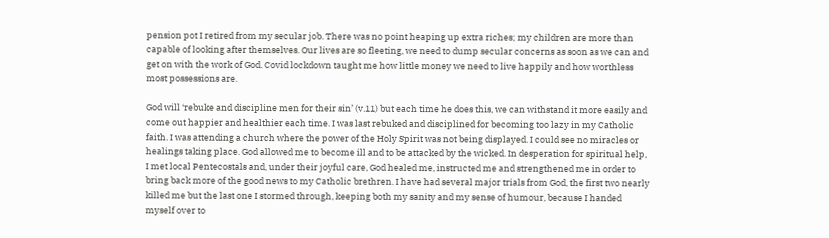pension pot I retired from my secular job. There was no point heaping up extra riches; my children are more than capable of looking after themselves. Our lives are so fleeting, we need to dump secular concerns as soon as we can and get on with the work of God. Covid lockdown taught me how little money we need to live happily and how worthless most possessions are.

God will ‘rebuke and discipline men for their sin’ (v.11) but each time he does this, we can withstand it more easily and come out happier and healthier each time. I was last rebuked and disciplined for becoming too lazy in my Catholic faith. I was attending a church where the power of the Holy Spirit was not being displayed. I could see no miracles or healings taking place. God allowed me to become ill and to be attacked by the wicked. In desperation for spiritual help, I met local Pentecostals and, under their joyful care, God healed me, instructed me and strengthened me in order to bring back more of the good news to my Catholic brethren. I have had several major trials from God, the first two nearly killed me but the last one I stormed through, keeping both my sanity and my sense of humour, because I handed myself over to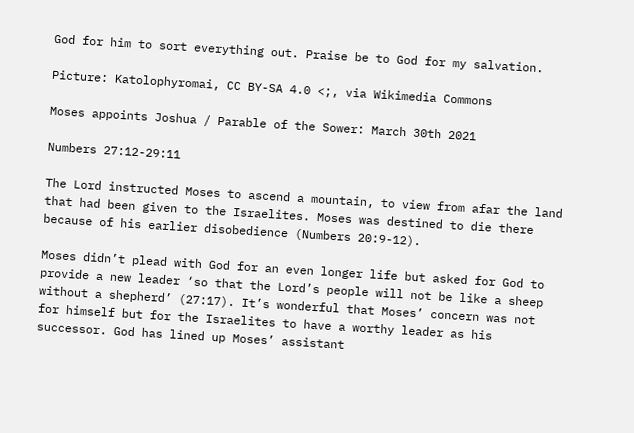God for him to sort everything out. Praise be to God for my salvation.

Picture: Katolophyromai, CC BY-SA 4.0 <;, via Wikimedia Commons

Moses appoints Joshua / Parable of the Sower: March 30th 2021

Numbers 27:12-29:11

The Lord instructed Moses to ascend a mountain, to view from afar the land that had been given to the Israelites. Moses was destined to die there because of his earlier disobedience (Numbers 20:9-12).

Moses didn’t plead with God for an even longer life but asked for God to provide a new leader ‘so that the Lord’s people will not be like a sheep without a shepherd’ (27:17). It’s wonderful that Moses’ concern was not for himself but for the Israelites to have a worthy leader as his successor. God has lined up Moses’ assistant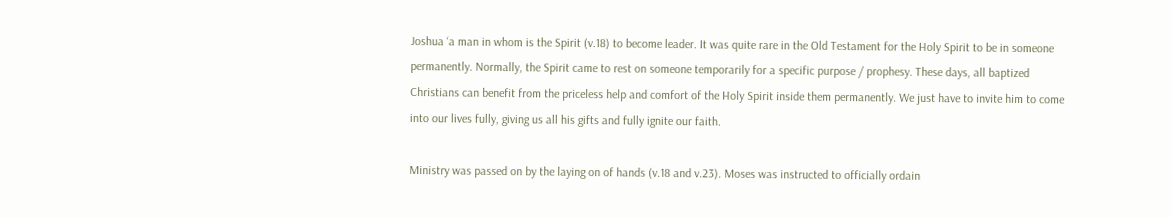Joshua ‘a man in whom is the Spirit (v.18) to become leader. It was quite rare in the Old Testament for the Holy Spirit to be in someone permanently. Normally, the Spirit came to rest on someone temporarily for a specific purpose / prophesy. These days, all baptized Christians can benefit from the priceless help and comfort of the Holy Spirit inside them permanently. We just have to invite him to come into our lives fully, giving us all his gifts and fully ignite our faith.

Ministry was passed on by the laying on of hands (v.18 and v.23). Moses was instructed to officially ordain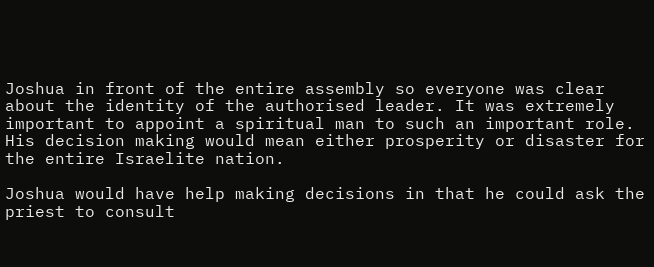Joshua in front of the entire assembly so everyone was clear about the identity of the authorised leader. It was extremely important to appoint a spiritual man to such an important role. His decision making would mean either prosperity or disaster for the entire Israelite nation.

Joshua would have help making decisions in that he could ask the priest to consult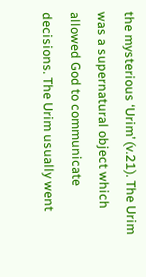the mysterious ‘Urim’ (v.21). The Urim was a supernatural object which allowed God to communicate decisions. The Urim usually went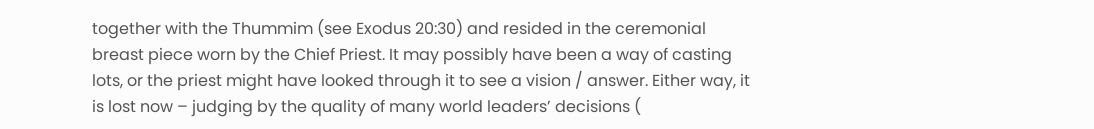together with the Thummim (see Exodus 20:30) and resided in the ceremonial breast piece worn by the Chief Priest. It may possibly have been a way of casting lots, or the priest might have looked through it to see a vision / answer. Either way, it is lost now – judging by the quality of many world leaders’ decisions (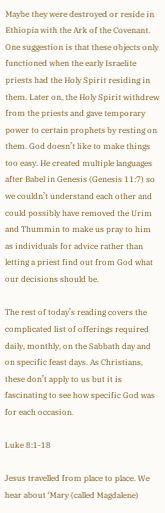Maybe they were destroyed or reside in Ethiopia with the Ark of the Covenant. One suggestion is that these objects only functioned when the early Israelite priests had the Holy Spirit residing in them. Later on, the Holy Spirit withdrew from the priests and gave temporary power to certain prophets by resting on them. God doesn’t like to make things too easy. He created multiple languages after Babel in Genesis (Genesis 11:7) so we couldn’t understand each other and could possibly have removed the Urim and Thummin to make us pray to him as individuals for advice rather than letting a priest find out from God what our decisions should be.

The rest of today’s reading covers the complicated list of offerings required daily, monthly, on the Sabbath day and on specific feast days. As Christians, these don’t apply to us but it is fascinating to see how specific God was for each occasion.

Luke 8:1-18

Jesus travelled from place to place. We hear about ‘Mary (called Magdalene)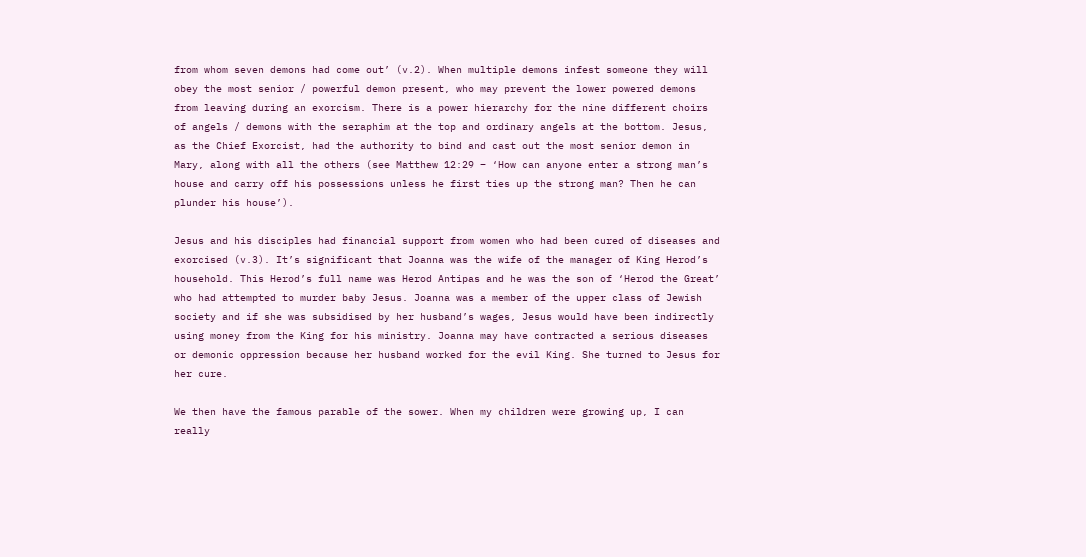from whom seven demons had come out’ (v.2). When multiple demons infest someone they will obey the most senior / powerful demon present, who may prevent the lower powered demons from leaving during an exorcism. There is a power hierarchy for the nine different choirs of angels / demons with the seraphim at the top and ordinary angels at the bottom. Jesus, as the Chief Exorcist, had the authority to bind and cast out the most senior demon in Mary, along with all the others (see Matthew 12:29 – ‘How can anyone enter a strong man’s house and carry off his possessions unless he first ties up the strong man? Then he can plunder his house’).

Jesus and his disciples had financial support from women who had been cured of diseases and exorcised (v.3). It’s significant that Joanna was the wife of the manager of King Herod’s household. This Herod’s full name was Herod Antipas and he was the son of ‘Herod the Great’ who had attempted to murder baby Jesus. Joanna was a member of the upper class of Jewish society and if she was subsidised by her husband’s wages, Jesus would have been indirectly using money from the King for his ministry. Joanna may have contracted a serious diseases or demonic oppression because her husband worked for the evil King. She turned to Jesus for her cure.

We then have the famous parable of the sower. When my children were growing up, I can really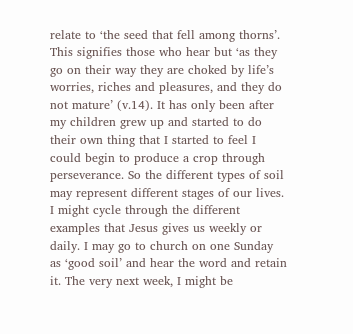relate to ‘the seed that fell among thorns’. This signifies those who hear but ‘as they go on their way they are choked by life’s worries, riches and pleasures, and they do not mature’ (v.14). It has only been after my children grew up and started to do their own thing that I started to feel I could begin to produce a crop through perseverance. So the different types of soil may represent different stages of our lives. I might cycle through the different examples that Jesus gives us weekly or daily. I may go to church on one Sunday as ‘good soil’ and hear the word and retain it. The very next week, I might be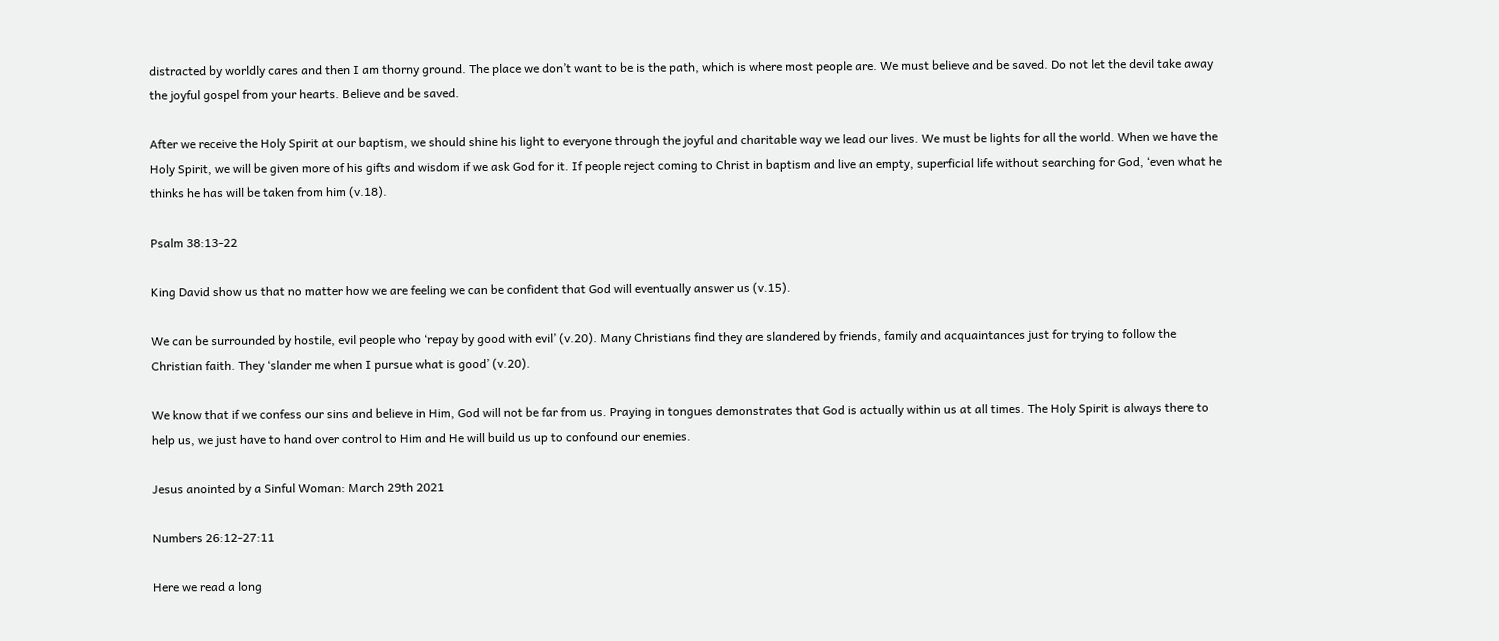distracted by worldly cares and then I am thorny ground. The place we don’t want to be is the path, which is where most people are. We must believe and be saved. Do not let the devil take away the joyful gospel from your hearts. Believe and be saved.

After we receive the Holy Spirit at our baptism, we should shine his light to everyone through the joyful and charitable way we lead our lives. We must be lights for all the world. When we have the Holy Spirit, we will be given more of his gifts and wisdom if we ask God for it. If people reject coming to Christ in baptism and live an empty, superficial life without searching for God, ‘even what he thinks he has will be taken from him (v.18).

Psalm 38:13-22

King David show us that no matter how we are feeling we can be confident that God will eventually answer us (v.15).

We can be surrounded by hostile, evil people who ‘repay by good with evil’ (v.20). Many Christians find they are slandered by friends, family and acquaintances just for trying to follow the Christian faith. They ‘slander me when I pursue what is good’ (v.20).

We know that if we confess our sins and believe in Him, God will not be far from us. Praying in tongues demonstrates that God is actually within us at all times. The Holy Spirit is always there to help us, we just have to hand over control to Him and He will build us up to confound our enemies.

Jesus anointed by a Sinful Woman: March 29th 2021

Numbers 26:12-27:11

Here we read a long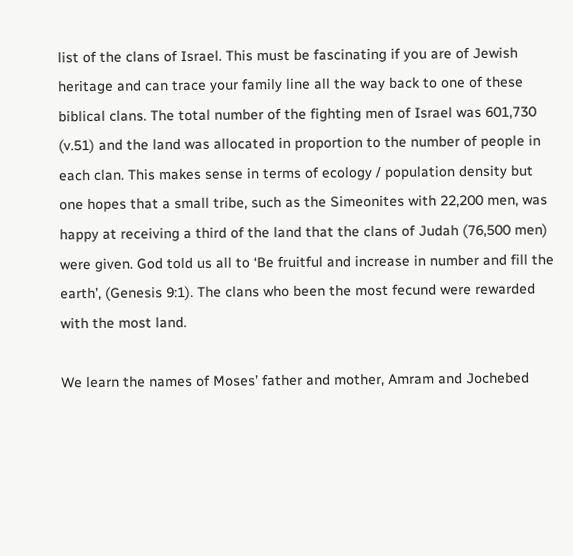list of the clans of Israel. This must be fascinating if you are of Jewish heritage and can trace your family line all the way back to one of these biblical clans. The total number of the fighting men of Israel was 601,730 (v.51) and the land was allocated in proportion to the number of people in each clan. This makes sense in terms of ecology / population density but one hopes that a small tribe, such as the Simeonites with 22,200 men, was happy at receiving a third of the land that the clans of Judah (76,500 men) were given. God told us all to ‘Be fruitful and increase in number and fill the earth’, (Genesis 9:1). The clans who been the most fecund were rewarded with the most land.

We learn the names of Moses’ father and mother, Amram and Jochebed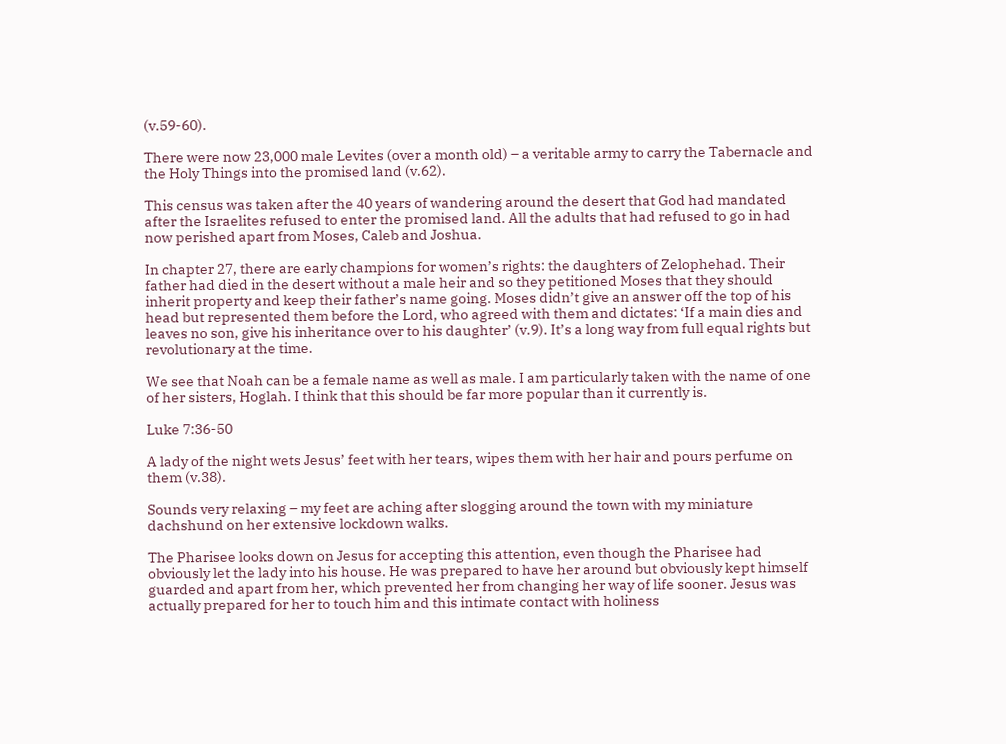(v.59-60).

There were now 23,000 male Levites (over a month old) – a veritable army to carry the Tabernacle and the Holy Things into the promised land (v.62).

This census was taken after the 40 years of wandering around the desert that God had mandated after the Israelites refused to enter the promised land. All the adults that had refused to go in had now perished apart from Moses, Caleb and Joshua.

In chapter 27, there are early champions for women’s rights: the daughters of Zelophehad. Their father had died in the desert without a male heir and so they petitioned Moses that they should inherit property and keep their father’s name going. Moses didn’t give an answer off the top of his head but represented them before the Lord, who agreed with them and dictates: ‘If a main dies and leaves no son, give his inheritance over to his daughter’ (v.9). It’s a long way from full equal rights but revolutionary at the time.

We see that Noah can be a female name as well as male. I am particularly taken with the name of one of her sisters, Hoglah. I think that this should be far more popular than it currently is.

Luke 7:36-50

A lady of the night wets Jesus’ feet with her tears, wipes them with her hair and pours perfume on them (v.38).

Sounds very relaxing – my feet are aching after slogging around the town with my miniature dachshund on her extensive lockdown walks.

The Pharisee looks down on Jesus for accepting this attention, even though the Pharisee had obviously let the lady into his house. He was prepared to have her around but obviously kept himself guarded and apart from her, which prevented her from changing her way of life sooner. Jesus was actually prepared for her to touch him and this intimate contact with holiness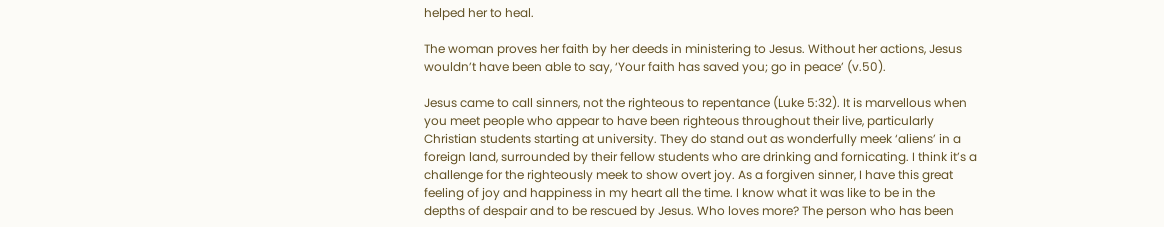helped her to heal.

The woman proves her faith by her deeds in ministering to Jesus. Without her actions, Jesus wouldn’t have been able to say, ‘Your faith has saved you; go in peace’ (v.50).

Jesus came to call sinners, not the righteous to repentance (Luke 5:32). It is marvellous when you meet people who appear to have been righteous throughout their live, particularly Christian students starting at university. They do stand out as wonderfully meek ‘aliens’ in a foreign land, surrounded by their fellow students who are drinking and fornicating. I think it’s a challenge for the righteously meek to show overt joy. As a forgiven sinner, I have this great feeling of joy and happiness in my heart all the time. I know what it was like to be in the depths of despair and to be rescued by Jesus. Who loves more? The person who has been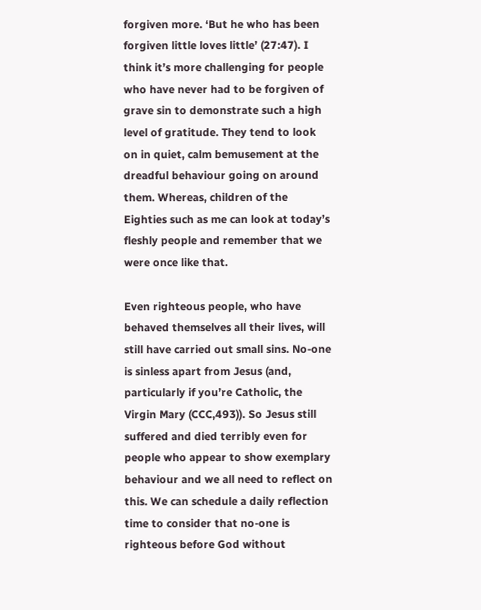forgiven more. ‘But he who has been forgiven little loves little’ (27:47). I think it’s more challenging for people who have never had to be forgiven of grave sin to demonstrate such a high level of gratitude. They tend to look on in quiet, calm bemusement at the dreadful behaviour going on around them. Whereas, children of the Eighties such as me can look at today’s fleshly people and remember that we were once like that.

Even righteous people, who have behaved themselves all their lives, will still have carried out small sins. No-one is sinless apart from Jesus (and, particularly if you’re Catholic, the Virgin Mary (CCC,493)). So Jesus still suffered and died terribly even for people who appear to show exemplary behaviour and we all need to reflect on this. We can schedule a daily reflection time to consider that no-one is righteous before God without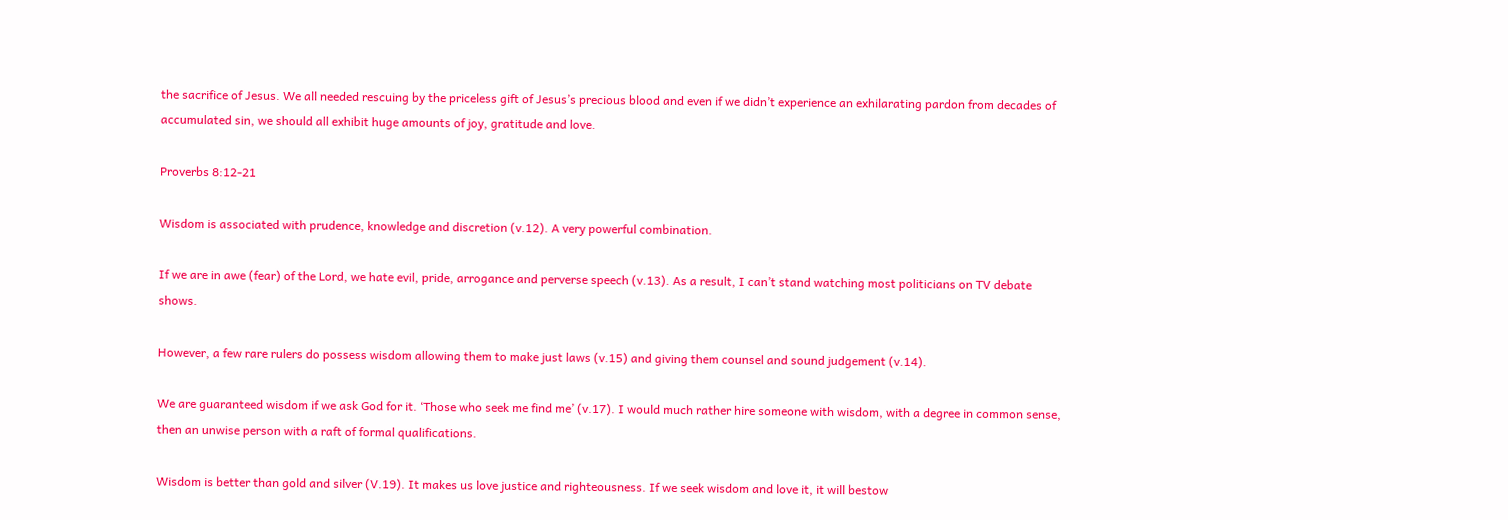the sacrifice of Jesus. We all needed rescuing by the priceless gift of Jesus’s precious blood and even if we didn’t experience an exhilarating pardon from decades of accumulated sin, we should all exhibit huge amounts of joy, gratitude and love.

Proverbs 8:12-21

Wisdom is associated with prudence, knowledge and discretion (v.12). A very powerful combination.

If we are in awe (fear) of the Lord, we hate evil, pride, arrogance and perverse speech (v.13). As a result, I can’t stand watching most politicians on TV debate shows.

However, a few rare rulers do possess wisdom allowing them to make just laws (v.15) and giving them counsel and sound judgement (v.14).

We are guaranteed wisdom if we ask God for it. ‘Those who seek me find me’ (v.17). I would much rather hire someone with wisdom, with a degree in common sense, then an unwise person with a raft of formal qualifications.

Wisdom is better than gold and silver (V.19). It makes us love justice and righteousness. If we seek wisdom and love it, it will bestow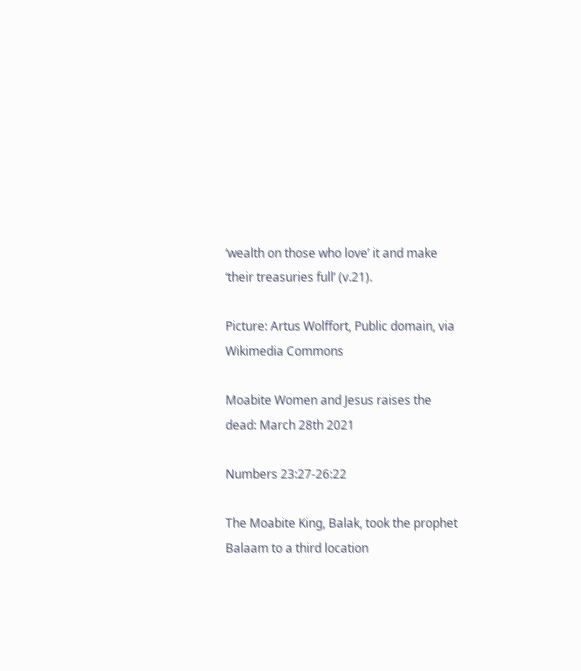‘wealth on those who love’ it and make ‘their treasuries full’ (v.21).

Picture: Artus Wolffort, Public domain, via Wikimedia Commons

Moabite Women and Jesus raises the dead: March 28th 2021

Numbers 23:27-26:22

The Moabite King, Balak, took the prophet Balaam to a third location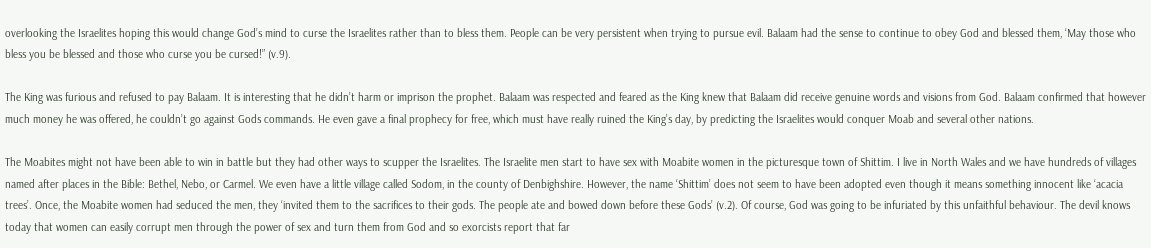overlooking the Israelites hoping this would change God’s mind to curse the Israelites rather than to bless them. People can be very persistent when trying to pursue evil. Balaam had the sense to continue to obey God and blessed them, ‘May those who bless you be blessed and those who curse you be cursed!” (v.9).

The King was furious and refused to pay Balaam. It is interesting that he didn’t harm or imprison the prophet. Balaam was respected and feared as the King knew that Balaam did receive genuine words and visions from God. Balaam confirmed that however much money he was offered, he couldn’t go against Gods commands. He even gave a final prophecy for free, which must have really ruined the King’s day, by predicting the Israelites would conquer Moab and several other nations.

The Moabites might not have been able to win in battle but they had other ways to scupper the Israelites. The Israelite men start to have sex with Moabite women in the picturesque town of Shittim. I live in North Wales and we have hundreds of villages named after places in the Bible: Bethel, Nebo, or Carmel. We even have a little village called Sodom, in the county of Denbighshire. However, the name ‘Shittim’ does not seem to have been adopted even though it means something innocent like ‘acacia trees’. Once, the Moabite women had seduced the men, they ‘invited them to the sacrifices to their gods. The people ate and bowed down before these Gods’ (v.2). Of course, God was going to be infuriated by this unfaithful behaviour. The devil knows today that women can easily corrupt men through the power of sex and turn them from God and so exorcists report that far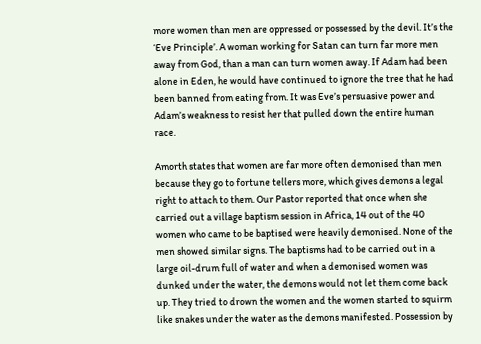more women than men are oppressed or possessed by the devil. It’s the ‘Eve Principle’. A woman working for Satan can turn far more men away from God, than a man can turn women away. If Adam had been alone in Eden, he would have continued to ignore the tree that he had been banned from eating from. It was Eve’s persuasive power and Adam’s weakness to resist her that pulled down the entire human race.

Amorth states that women are far more often demonised than men because they go to fortune tellers more, which gives demons a legal right to attach to them. Our Pastor reported that once when she carried out a village baptism session in Africa, 14 out of the 40 women who came to be baptised were heavily demonised. None of the men showed similar signs. The baptisms had to be carried out in a large oil-drum full of water and when a demonised women was dunked under the water, the demons would not let them come back up. They tried to drown the women and the women started to squirm like snakes under the water as the demons manifested. Possession by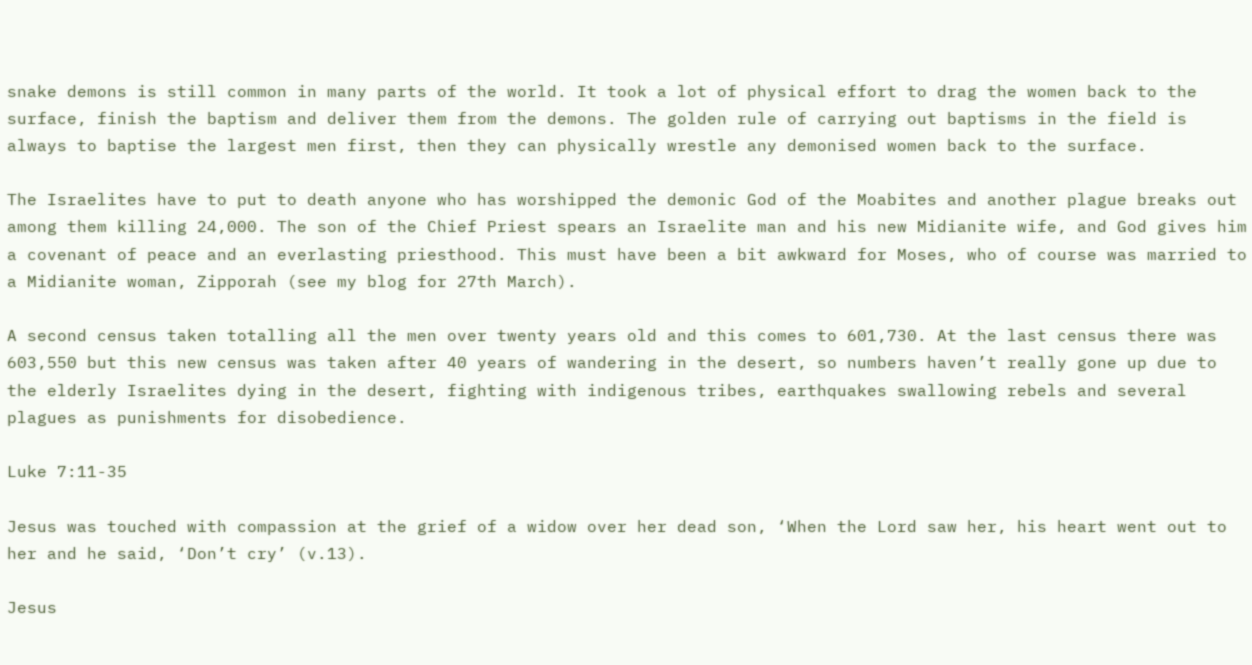snake demons is still common in many parts of the world. It took a lot of physical effort to drag the women back to the surface, finish the baptism and deliver them from the demons. The golden rule of carrying out baptisms in the field is always to baptise the largest men first, then they can physically wrestle any demonised women back to the surface.

The Israelites have to put to death anyone who has worshipped the demonic God of the Moabites and another plague breaks out among them killing 24,000. The son of the Chief Priest spears an Israelite man and his new Midianite wife, and God gives him a covenant of peace and an everlasting priesthood. This must have been a bit awkward for Moses, who of course was married to a Midianite woman, Zipporah (see my blog for 27th March).

A second census taken totalling all the men over twenty years old and this comes to 601,730. At the last census there was 603,550 but this new census was taken after 40 years of wandering in the desert, so numbers haven’t really gone up due to the elderly Israelites dying in the desert, fighting with indigenous tribes, earthquakes swallowing rebels and several plagues as punishments for disobedience.

Luke 7:11-35

Jesus was touched with compassion at the grief of a widow over her dead son, ‘When the Lord saw her, his heart went out to her and he said, ‘Don’t cry’ (v.13).

Jesus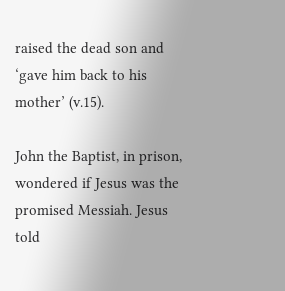raised the dead son and ‘gave him back to his mother’ (v.15).

John the Baptist, in prison, wondered if Jesus was the promised Messiah. Jesus told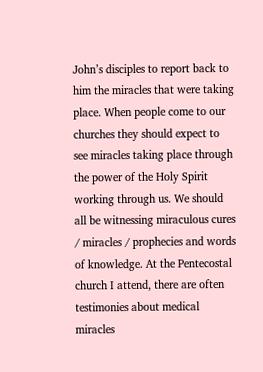John’s disciples to report back to him the miracles that were taking place. When people come to our churches they should expect to see miracles taking place through the power of the Holy Spirit working through us. We should all be witnessing miraculous cures / miracles / prophecies and words of knowledge. At the Pentecostal church I attend, there are often testimonies about medical miracles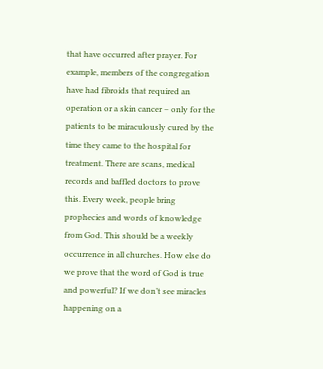that have occurred after prayer. For example, members of the congregation have had fibroids that required an operation or a skin cancer – only for the patients to be miraculously cured by the time they came to the hospital for treatment. There are scans, medical records and baffled doctors to prove this. Every week, people bring prophecies and words of knowledge from God. This should be a weekly occurrence in all churches. How else do we prove that the word of God is true and powerful? If we don’t see miracles happening on a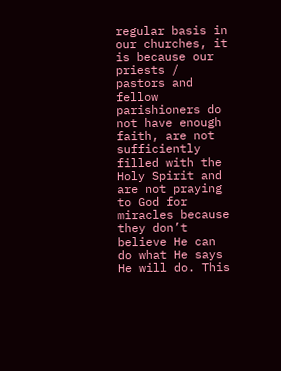regular basis in our churches, it is because our priests / pastors and fellow parishioners do not have enough faith, are not sufficiently filled with the Holy Spirit and are not praying to God for miracles because they don’t believe He can do what He says He will do. This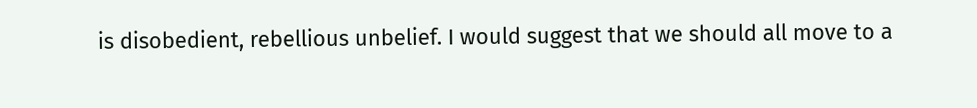is disobedient, rebellious unbelief. I would suggest that we should all move to a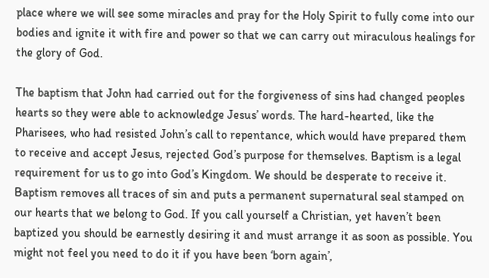place where we will see some miracles and pray for the Holy Spirit to fully come into our bodies and ignite it with fire and power so that we can carry out miraculous healings for the glory of God.

The baptism that John had carried out for the forgiveness of sins had changed peoples hearts so they were able to acknowledge Jesus’ words. The hard-hearted, like the Pharisees, who had resisted John’s call to repentance, which would have prepared them to receive and accept Jesus, rejected God’s purpose for themselves. Baptism is a legal requirement for us to go into God’s Kingdom. We should be desperate to receive it. Baptism removes all traces of sin and puts a permanent supernatural seal stamped on our hearts that we belong to God. If you call yourself a Christian, yet haven’t been baptized you should be earnestly desiring it and must arrange it as soon as possible. You might not feel you need to do it if you have been ‘born again’,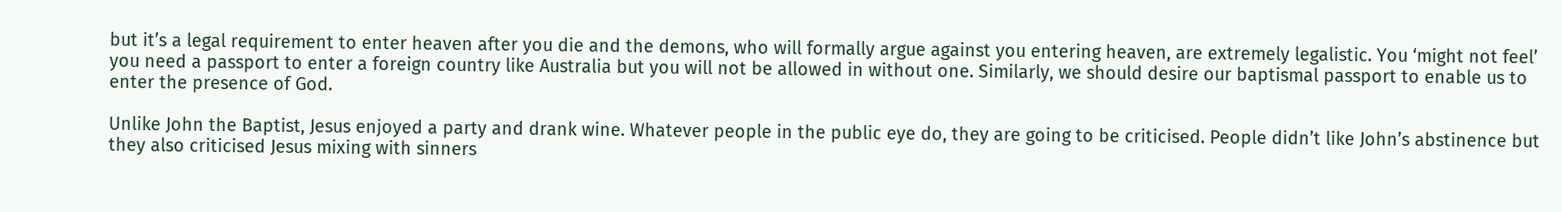but it’s a legal requirement to enter heaven after you die and the demons, who will formally argue against you entering heaven, are extremely legalistic. You ‘might not feel’ you need a passport to enter a foreign country like Australia but you will not be allowed in without one. Similarly, we should desire our baptismal passport to enable us to enter the presence of God.

Unlike John the Baptist, Jesus enjoyed a party and drank wine. Whatever people in the public eye do, they are going to be criticised. People didn’t like John’s abstinence but they also criticised Jesus mixing with sinners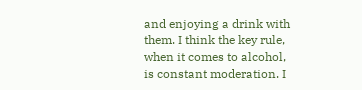and enjoying a drink with them. I think the key rule, when it comes to alcohol, is constant moderation. I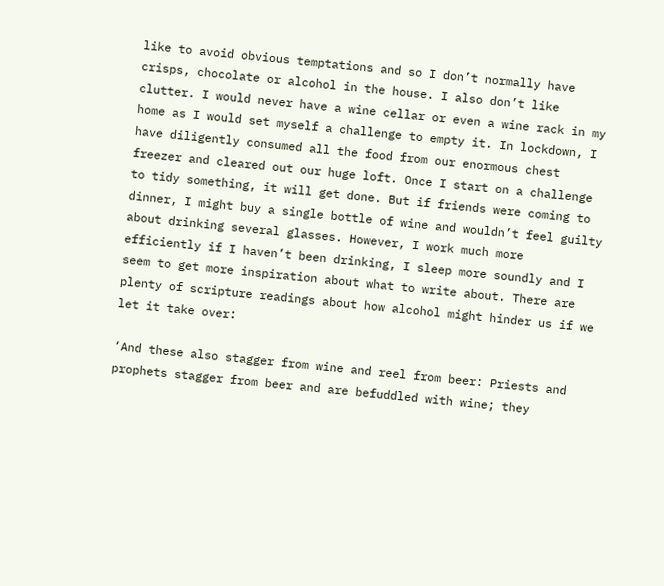like to avoid obvious temptations and so I don’t normally have crisps, chocolate or alcohol in the house. I also don’t like clutter. I would never have a wine cellar or even a wine rack in my home as I would set myself a challenge to empty it. In lockdown, I have diligently consumed all the food from our enormous chest freezer and cleared out our huge loft. Once I start on a challenge to tidy something, it will get done. But if friends were coming to dinner, I might buy a single bottle of wine and wouldn’t feel guilty about drinking several glasses. However, I work much more efficiently if I haven’t been drinking, I sleep more soundly and I seem to get more inspiration about what to write about. There are plenty of scripture readings about how alcohol might hinder us if we let it take over:

‘And these also stagger from wine and reel from beer: Priests and prophets stagger from beer and are befuddled with wine; they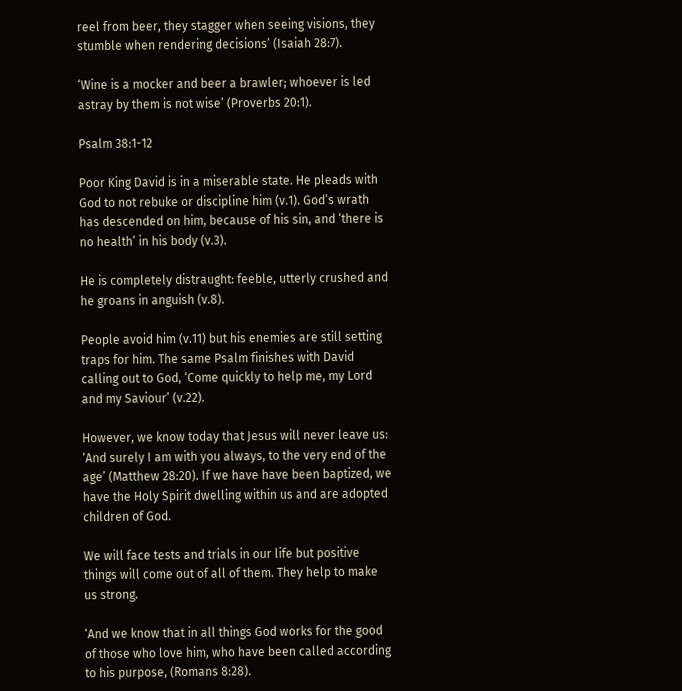reel from beer, they stagger when seeing visions, they stumble when rendering decisions’ (Isaiah 28:7).

‘Wine is a mocker and beer a brawler; whoever is led astray by them is not wise’ (Proverbs 20:1).

Psalm 38:1-12

Poor King David is in a miserable state. He pleads with God to not rebuke or discipline him (v.1). God’s wrath has descended on him, because of his sin, and ‘there is no health’ in his body (v.3).

He is completely distraught: feeble, utterly crushed and he groans in anguish (v.8).

People avoid him (v.11) but his enemies are still setting traps for him. The same Psalm finishes with David calling out to God, ‘Come quickly to help me, my Lord and my Saviour’ (v.22).

However, we know today that Jesus will never leave us: ‘And surely I am with you always, to the very end of the age’ (Matthew 28:20). If we have have been baptized, we have the Holy Spirit dwelling within us and are adopted children of God.

We will face tests and trials in our life but positive things will come out of all of them. They help to make us strong.

‘And we know that in all things God works for the good of those who love him, who have been called according to his purpose, (Romans 8:28).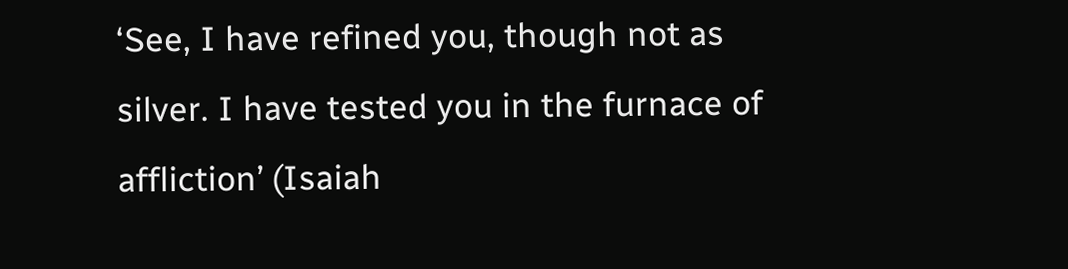‘See, I have refined you, though not as silver. I have tested you in the furnace of affliction’ (Isaiah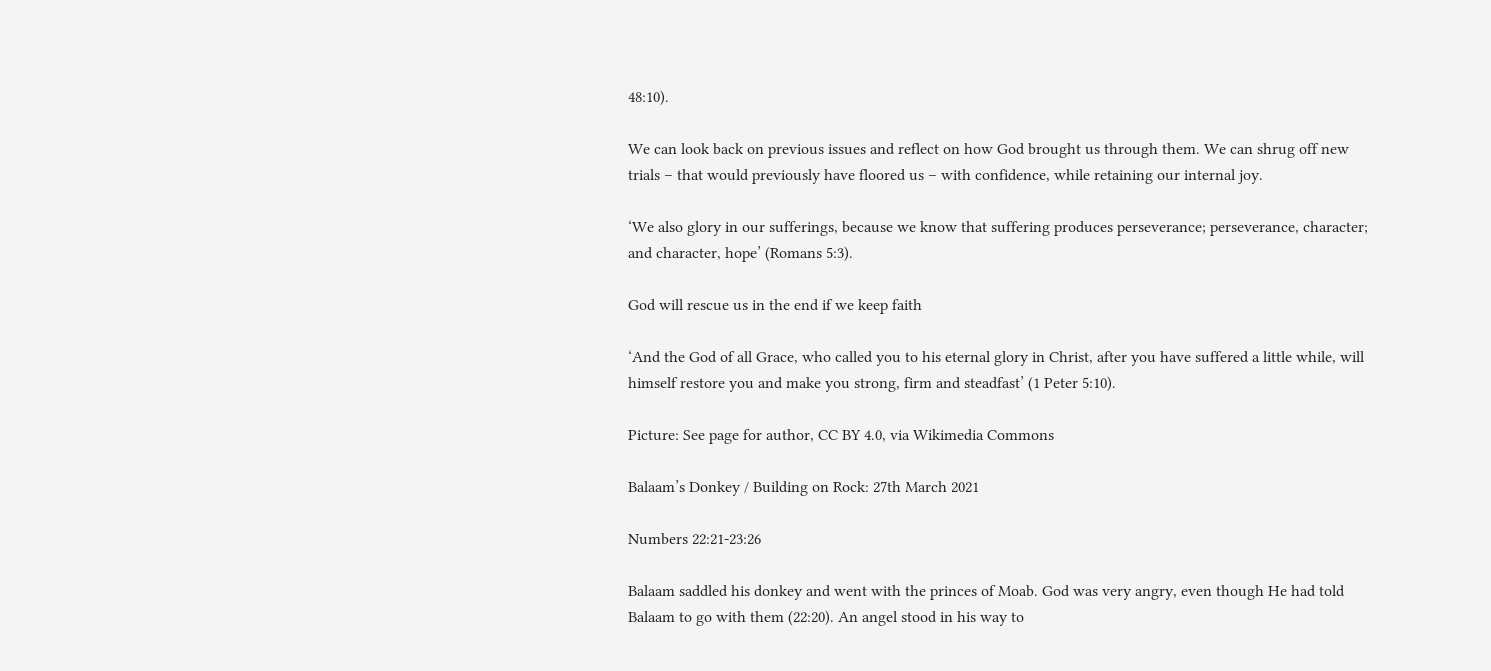48:10).

We can look back on previous issues and reflect on how God brought us through them. We can shrug off new trials – that would previously have floored us – with confidence, while retaining our internal joy.

‘We also glory in our sufferings, because we know that suffering produces perseverance; perseverance, character; and character, hope’ (Romans 5:3).

God will rescue us in the end if we keep faith

‘And the God of all Grace, who called you to his eternal glory in Christ, after you have suffered a little while, will himself restore you and make you strong, firm and steadfast’ (1 Peter 5:10).

Picture: See page for author, CC BY 4.0, via Wikimedia Commons

Balaam’s Donkey / Building on Rock: 27th March 2021

Numbers 22:21-23:26

Balaam saddled his donkey and went with the princes of Moab. God was very angry, even though He had told Balaam to go with them (22:20). An angel stood in his way to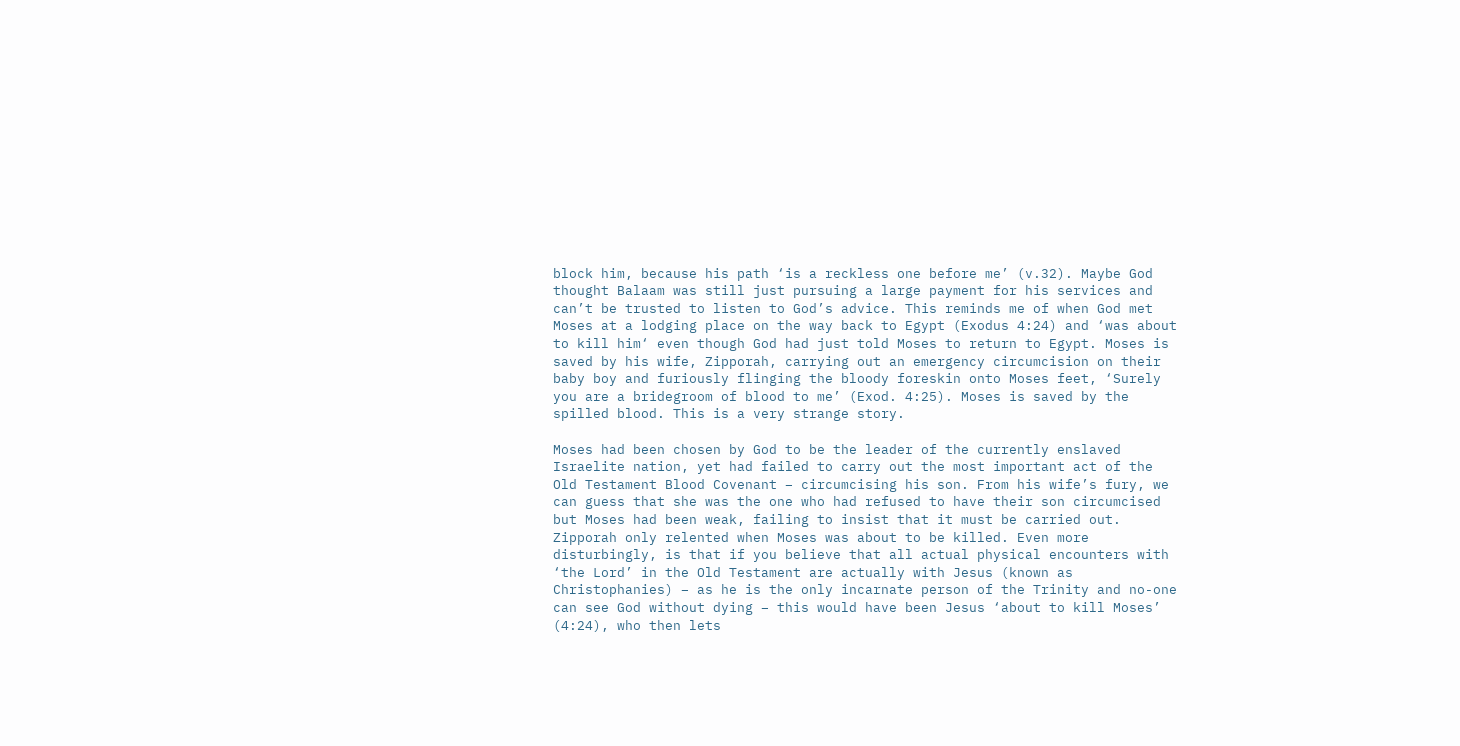block him, because his path ‘is a reckless one before me’ (v.32). Maybe God thought Balaam was still just pursuing a large payment for his services and can’t be trusted to listen to God’s advice. This reminds me of when God met Moses at a lodging place on the way back to Egypt (Exodus 4:24) and ‘was about to kill him‘ even though God had just told Moses to return to Egypt. Moses is saved by his wife, Zipporah, carrying out an emergency circumcision on their baby boy and furiously flinging the bloody foreskin onto Moses feet, ‘Surely you are a bridegroom of blood to me’ (Exod. 4:25). Moses is saved by the spilled blood. This is a very strange story.

Moses had been chosen by God to be the leader of the currently enslaved Israelite nation, yet had failed to carry out the most important act of the Old Testament Blood Covenant – circumcising his son. From his wife’s fury, we can guess that she was the one who had refused to have their son circumcised but Moses had been weak, failing to insist that it must be carried out. Zipporah only relented when Moses was about to be killed. Even more disturbingly, is that if you believe that all actual physical encounters with ‘the Lord’ in the Old Testament are actually with Jesus (known as Christophanies) – as he is the only incarnate person of the Trinity and no-one can see God without dying – this would have been Jesus ‘about to kill Moses’ (4:24), who then lets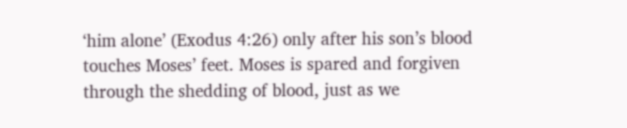‘him alone’ (Exodus 4:26) only after his son’s blood touches Moses’ feet. Moses is spared and forgiven through the shedding of blood, just as we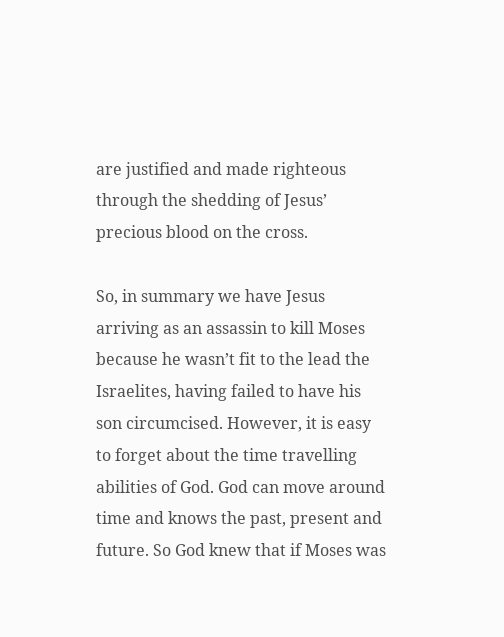are justified and made righteous through the shedding of Jesus’ precious blood on the cross.

So, in summary we have Jesus arriving as an assassin to kill Moses because he wasn’t fit to the lead the Israelites, having failed to have his son circumcised. However, it is easy to forget about the time travelling abilities of God. God can move around time and knows the past, present and future. So God knew that if Moses was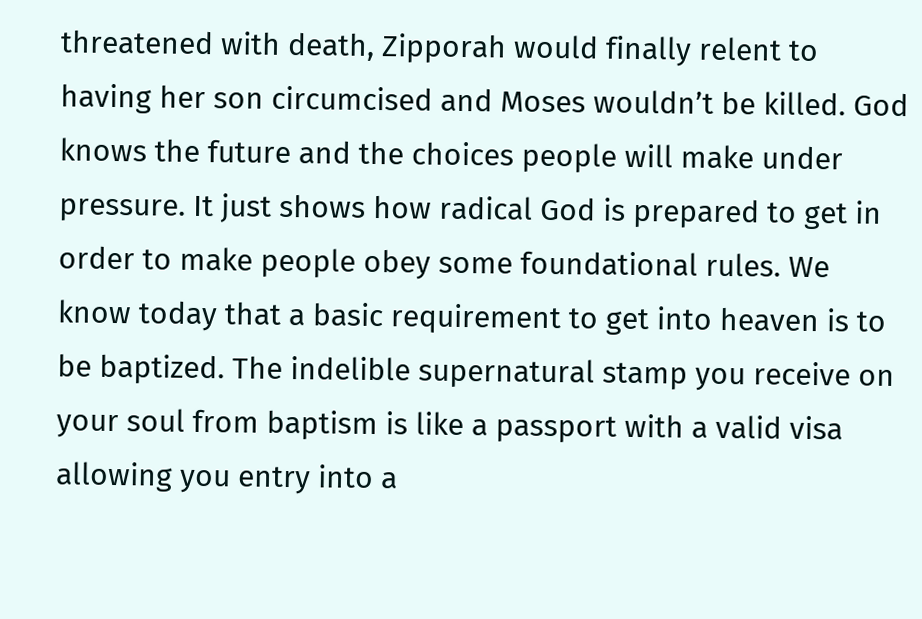threatened with death, Zipporah would finally relent to having her son circumcised and Moses wouldn’t be killed. God knows the future and the choices people will make under pressure. It just shows how radical God is prepared to get in order to make people obey some foundational rules. We know today that a basic requirement to get into heaven is to be baptized. The indelible supernatural stamp you receive on your soul from baptism is like a passport with a valid visa allowing you entry into a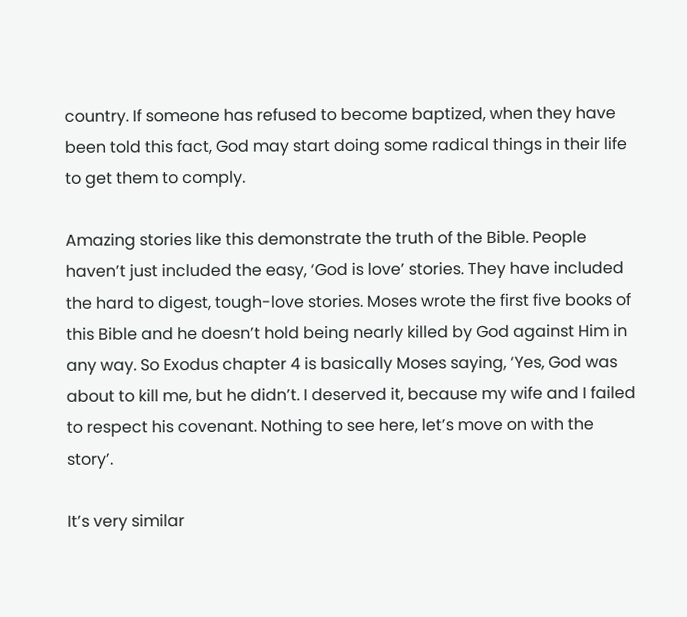country. If someone has refused to become baptized, when they have been told this fact, God may start doing some radical things in their life to get them to comply.

Amazing stories like this demonstrate the truth of the Bible. People haven’t just included the easy, ‘God is love’ stories. They have included the hard to digest, tough-love stories. Moses wrote the first five books of this Bible and he doesn’t hold being nearly killed by God against Him in any way. So Exodus chapter 4 is basically Moses saying, ‘Yes, God was about to kill me, but he didn’t. I deserved it, because my wife and I failed to respect his covenant. Nothing to see here, let’s move on with the story’.

It’s very similar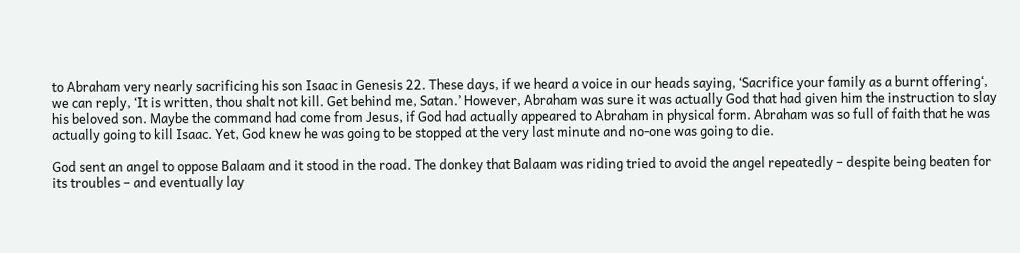to Abraham very nearly sacrificing his son Isaac in Genesis 22. These days, if we heard a voice in our heads saying, ‘Sacrifice your family as a burnt offering‘, we can reply, ‘It is written, thou shalt not kill. Get behind me, Satan.’ However, Abraham was sure it was actually God that had given him the instruction to slay his beloved son. Maybe the command had come from Jesus, if God had actually appeared to Abraham in physical form. Abraham was so full of faith that he was actually going to kill Isaac. Yet, God knew he was going to be stopped at the very last minute and no-one was going to die.

God sent an angel to oppose Balaam and it stood in the road. The donkey that Balaam was riding tried to avoid the angel repeatedly – despite being beaten for its troubles – and eventually lay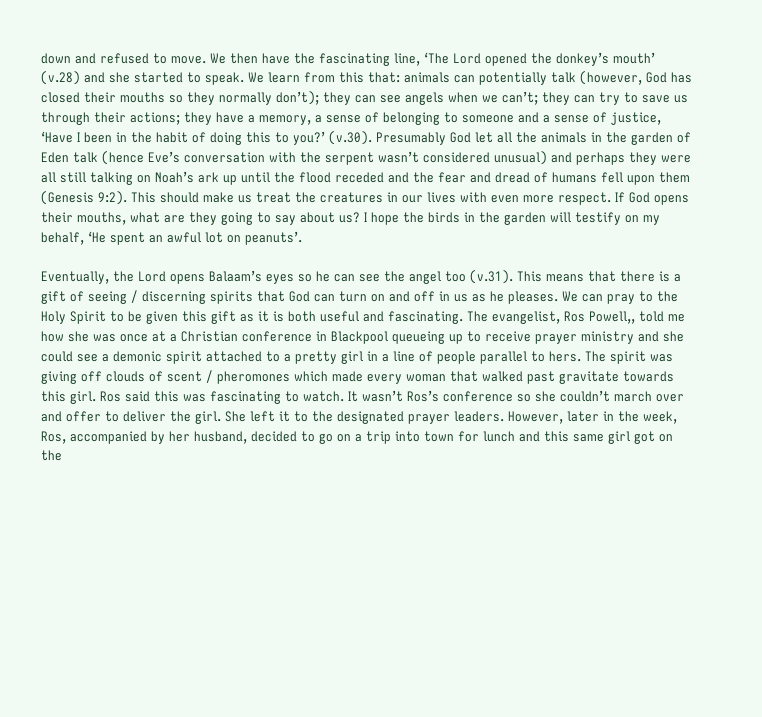down and refused to move. We then have the fascinating line, ‘The Lord opened the donkey’s mouth’ (v.28) and she started to speak. We learn from this that: animals can potentially talk (however, God has closed their mouths so they normally don’t); they can see angels when we can’t; they can try to save us through their actions; they have a memory, a sense of belonging to someone and a sense of justice, ‘Have I been in the habit of doing this to you?’ (v.30). Presumably God let all the animals in the garden of Eden talk (hence Eve’s conversation with the serpent wasn’t considered unusual) and perhaps they were all still talking on Noah’s ark up until the flood receded and the fear and dread of humans fell upon them (Genesis 9:2). This should make us treat the creatures in our lives with even more respect. If God opens their mouths, what are they going to say about us? I hope the birds in the garden will testify on my behalf, ‘He spent an awful lot on peanuts’.

Eventually, the Lord opens Balaam’s eyes so he can see the angel too (v.31). This means that there is a gift of seeing / discerning spirits that God can turn on and off in us as he pleases. We can pray to the Holy Spirit to be given this gift as it is both useful and fascinating. The evangelist, Ros Powell,, told me how she was once at a Christian conference in Blackpool queueing up to receive prayer ministry and she could see a demonic spirit attached to a pretty girl in a line of people parallel to hers. The spirit was giving off clouds of scent / pheromones which made every woman that walked past gravitate towards this girl. Ros said this was fascinating to watch. It wasn’t Ros’s conference so she couldn’t march over and offer to deliver the girl. She left it to the designated prayer leaders. However, later in the week, Ros, accompanied by her husband, decided to go on a trip into town for lunch and this same girl got on the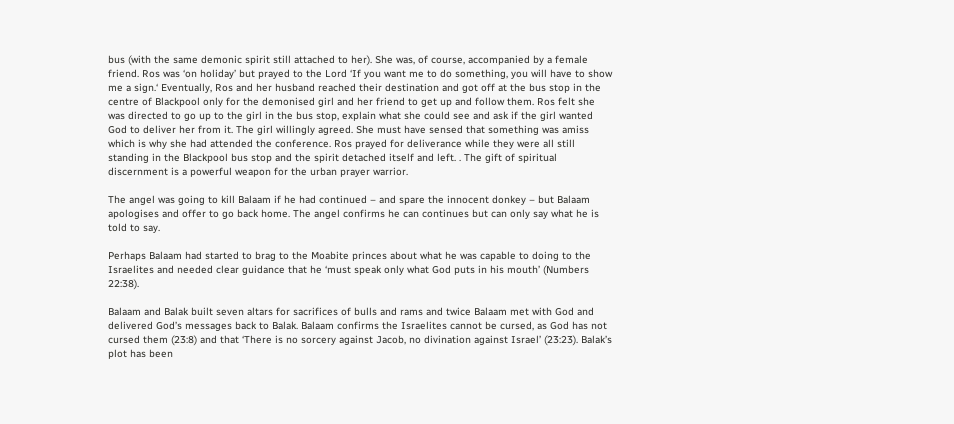bus (with the same demonic spirit still attached to her). She was, of course, accompanied by a female friend. Ros was ‘on holiday’ but prayed to the Lord ‘If you want me to do something, you will have to show me a sign.‘ Eventually, Ros and her husband reached their destination and got off at the bus stop in the centre of Blackpool only for the demonised girl and her friend to get up and follow them. Ros felt she was directed to go up to the girl in the bus stop, explain what she could see and ask if the girl wanted God to deliver her from it. The girl willingly agreed. She must have sensed that something was amiss which is why she had attended the conference. Ros prayed for deliverance while they were all still standing in the Blackpool bus stop and the spirit detached itself and left. . The gift of spiritual discernment is a powerful weapon for the urban prayer warrior.

The angel was going to kill Balaam if he had continued – and spare the innocent donkey – but Balaam apologises and offer to go back home. The angel confirms he can continues but can only say what he is told to say.

Perhaps Balaam had started to brag to the Moabite princes about what he was capable to doing to the Israelites and needed clear guidance that he ‘must speak only what God puts in his mouth’ (Numbers 22:38).

Balaam and Balak built seven altars for sacrifices of bulls and rams and twice Balaam met with God and delivered God’s messages back to Balak. Balaam confirms the Israelites cannot be cursed, as God has not cursed them (23:8) and that ‘There is no sorcery against Jacob, no divination against Israel’ (23:23). Balak’s plot has been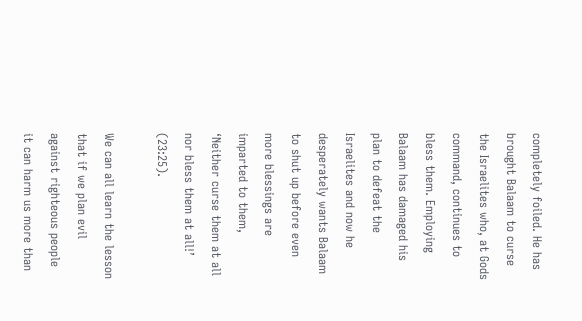completely foiled. He has brought Balaam to curse the Israelites who, at Gods command, continues to bless them. Employing Balaam has damaged his plan to defeat the Israelites and now he desperately wants Balaam to shut up before even more blessings are imparted to them, ‘Neither curse them at all nor bless them at all!’ (23:25).

We can all learn the lesson that if we plan evil against righteous people it can harm us more than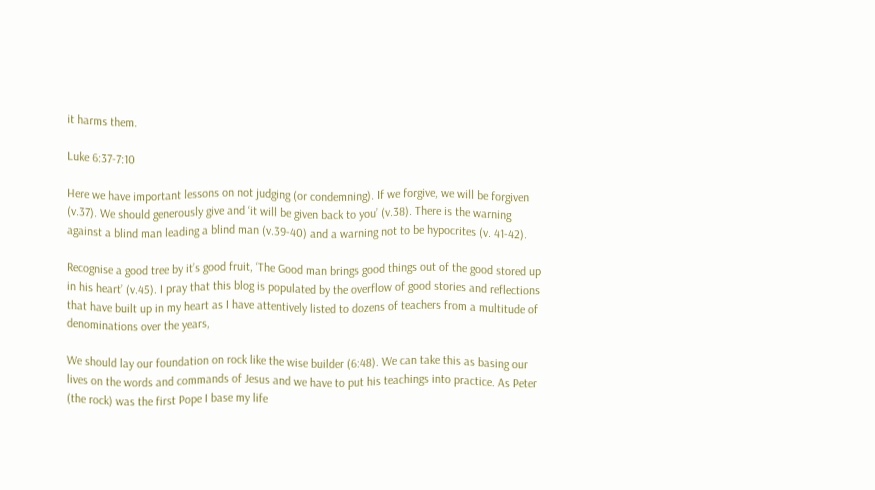it harms them.

Luke 6:37-7:10

Here we have important lessons on not judging (or condemning). If we forgive, we will be forgiven (v.37). We should generously give and ‘it will be given back to you’ (v.38). There is the warning against a blind man leading a blind man (v.39-40) and a warning not to be hypocrites (v. 41-42).

Recognise a good tree by it’s good fruit, ‘The Good man brings good things out of the good stored up in his heart’ (v.45). I pray that this blog is populated by the overflow of good stories and reflections that have built up in my heart as I have attentively listed to dozens of teachers from a multitude of denominations over the years,

We should lay our foundation on rock like the wise builder (6:48). We can take this as basing our lives on the words and commands of Jesus and we have to put his teachings into practice. As Peter (the rock) was the first Pope I base my life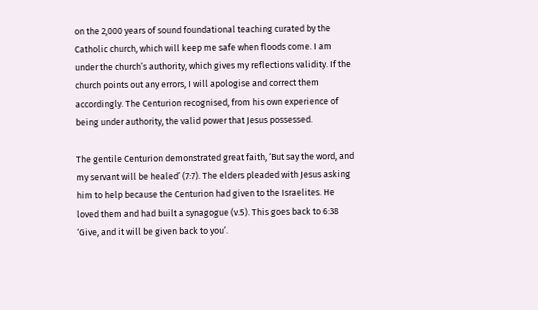on the 2,000 years of sound foundational teaching curated by the Catholic church, which will keep me safe when floods come. I am under the church’s authority, which gives my reflections validity. If the church points out any errors, I will apologise and correct them accordingly. The Centurion recognised, from his own experience of being under authority, the valid power that Jesus possessed.

The gentile Centurion demonstrated great faith, ‘But say the word, and my servant will be healed’ (7:7). The elders pleaded with Jesus asking him to help because the Centurion had given to the Israelites. He loved them and had built a synagogue (v.5). This goes back to 6:38 ‘Give, and it will be given back to you’.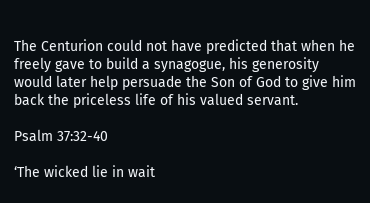The Centurion could not have predicted that when he freely gave to build a synagogue, his generosity would later help persuade the Son of God to give him back the priceless life of his valued servant.

Psalm 37:32-40

‘The wicked lie in wait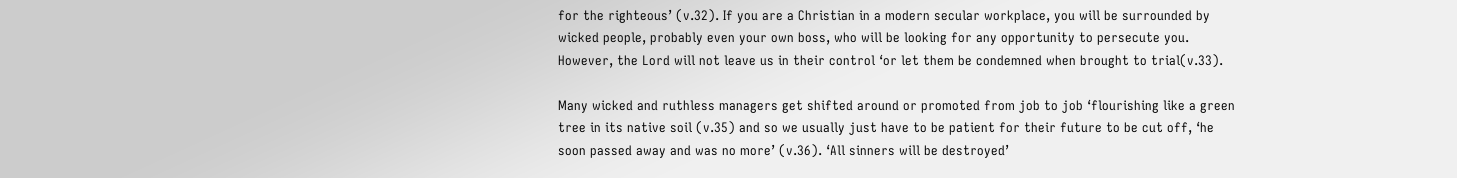for the righteous’ (v.32). If you are a Christian in a modern secular workplace, you will be surrounded by wicked people, probably even your own boss, who will be looking for any opportunity to persecute you. However, the Lord will not leave us in their control ‘or let them be condemned when brought to trial(v.33).

Many wicked and ruthless managers get shifted around or promoted from job to job ‘flourishing like a green tree in its native soil (v.35) and so we usually just have to be patient for their future to be cut off, ‘he soon passed away and was no more’ (v.36). ‘All sinners will be destroyed’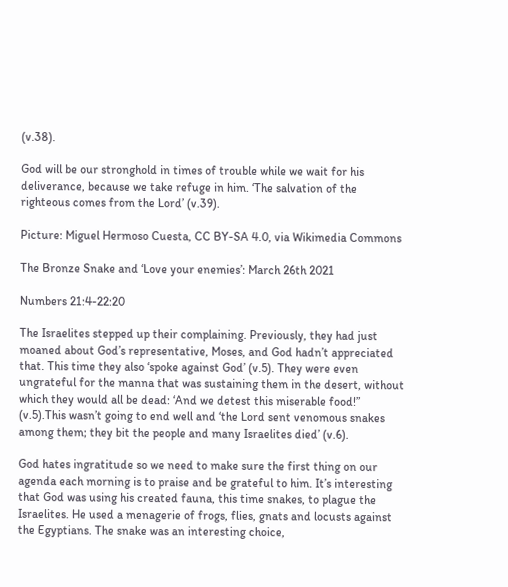(v.38).

God will be our stronghold in times of trouble while we wait for his deliverance, because we take refuge in him. ‘The salvation of the righteous comes from the Lord’ (v.39).

Picture: Miguel Hermoso Cuesta, CC BY-SA 4.0, via Wikimedia Commons

The Bronze Snake and ‘Love your enemies’: March 26th 2021

Numbers 21:4-22:20

The Israelites stepped up their complaining. Previously, they had just moaned about God’s representative, Moses, and God hadn’t appreciated that. This time they also ‘spoke against God’ (v.5). They were even ungrateful for the manna that was sustaining them in the desert, without which they would all be dead: ‘And we detest this miserable food!” (v.5).This wasn’t going to end well and ‘the Lord sent venomous snakes among them; they bit the people and many Israelites died’ (v.6).

God hates ingratitude so we need to make sure the first thing on our agenda each morning is to praise and be grateful to him. It’s interesting that God was using his created fauna, this time snakes, to plague the Israelites. He used a menagerie of frogs, flies, gnats and locusts against the Egyptians. The snake was an interesting choice,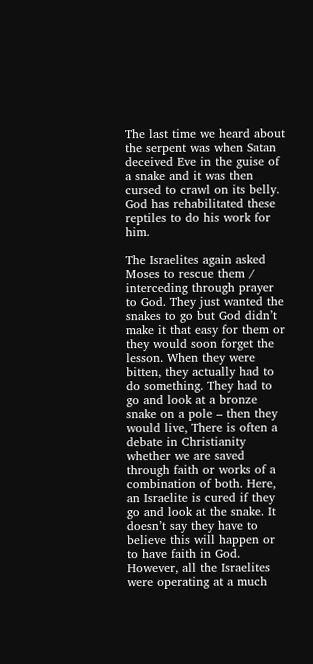The last time we heard about the serpent was when Satan deceived Eve in the guise of a snake and it was then cursed to crawl on its belly. God has rehabilitated these reptiles to do his work for him.

The Israelites again asked Moses to rescue them / interceding through prayer to God. They just wanted the snakes to go but God didn’t make it that easy for them or they would soon forget the lesson. When they were bitten, they actually had to do something. They had to go and look at a bronze snake on a pole – then they would live, There is often a debate in Christianity whether we are saved through faith or works of a combination of both. Here, an Israelite is cured if they go and look at the snake. It doesn’t say they have to believe this will happen or to have faith in God. However, all the Israelites were operating at a much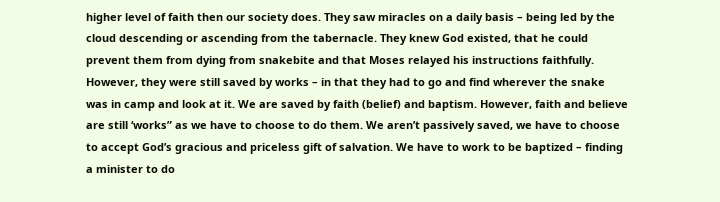higher level of faith then our society does. They saw miracles on a daily basis – being led by the cloud descending or ascending from the tabernacle. They knew God existed, that he could prevent them from dying from snakebite and that Moses relayed his instructions faithfully. However, they were still saved by works – in that they had to go and find wherever the snake was in camp and look at it. We are saved by faith (belief) and baptism. However, faith and believe are still ‘works” as we have to choose to do them. We aren’t passively saved, we have to choose to accept God’s gracious and priceless gift of salvation. We have to work to be baptized – finding a minister to do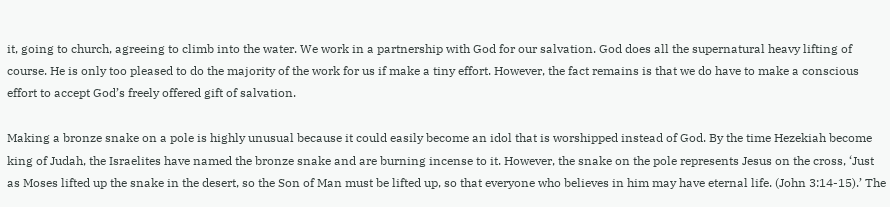it, going to church, agreeing to climb into the water. We work in a partnership with God for our salvation. God does all the supernatural heavy lifting of course. He is only too pleased to do the majority of the work for us if make a tiny effort. However, the fact remains is that we do have to make a conscious effort to accept God’s freely offered gift of salvation.

Making a bronze snake on a pole is highly unusual because it could easily become an idol that is worshipped instead of God. By the time Hezekiah become king of Judah, the Israelites have named the bronze snake and are burning incense to it. However, the snake on the pole represents Jesus on the cross, ‘Just as Moses lifted up the snake in the desert, so the Son of Man must be lifted up, so that everyone who believes in him may have eternal life. (John 3:14-15).’ The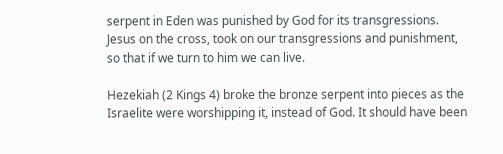serpent in Eden was punished by God for its transgressions. Jesus on the cross, took on our transgressions and punishment, so that if we turn to him we can live.

Hezekiah (2 Kings 4) broke the bronze serpent into pieces as the Israelite were worshipping it, instead of God. It should have been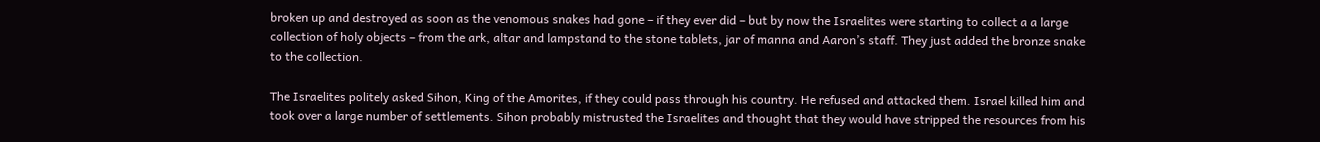broken up and destroyed as soon as the venomous snakes had gone – if they ever did – but by now the Israelites were starting to collect a a large collection of holy objects – from the ark, altar and lampstand to the stone tablets, jar of manna and Aaron’s staff. They just added the bronze snake to the collection.

The Israelites politely asked Sihon, King of the Amorites, if they could pass through his country. He refused and attacked them. Israel killed him and took over a large number of settlements. Sihon probably mistrusted the Israelites and thought that they would have stripped the resources from his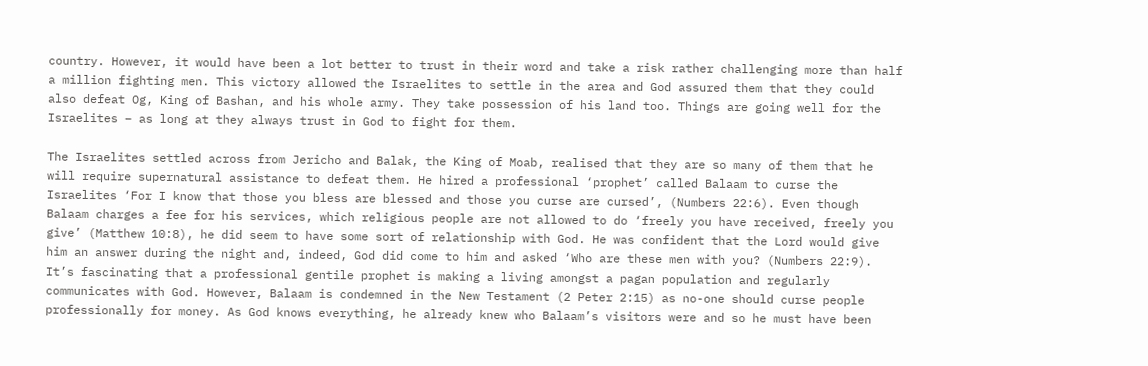country. However, it would have been a lot better to trust in their word and take a risk rather challenging more than half a million fighting men. This victory allowed the Israelites to settle in the area and God assured them that they could also defeat Og, King of Bashan, and his whole army. They take possession of his land too. Things are going well for the Israelites – as long at they always trust in God to fight for them.

The Israelites settled across from Jericho and Balak, the King of Moab, realised that they are so many of them that he will require supernatural assistance to defeat them. He hired a professional ‘prophet’ called Balaam to curse the Israelites ‘For I know that those you bless are blessed and those you curse are cursed’, (Numbers 22:6). Even though Balaam charges a fee for his services, which religious people are not allowed to do ‘freely you have received, freely you give’ (Matthew 10:8), he did seem to have some sort of relationship with God. He was confident that the Lord would give him an answer during the night and, indeed, God did come to him and asked ‘Who are these men with you? (Numbers 22:9). It’s fascinating that a professional gentile prophet is making a living amongst a pagan population and regularly communicates with God. However, Balaam is condemned in the New Testament (2 Peter 2:15) as no-one should curse people professionally for money. As God knows everything, he already knew who Balaam’s visitors were and so he must have been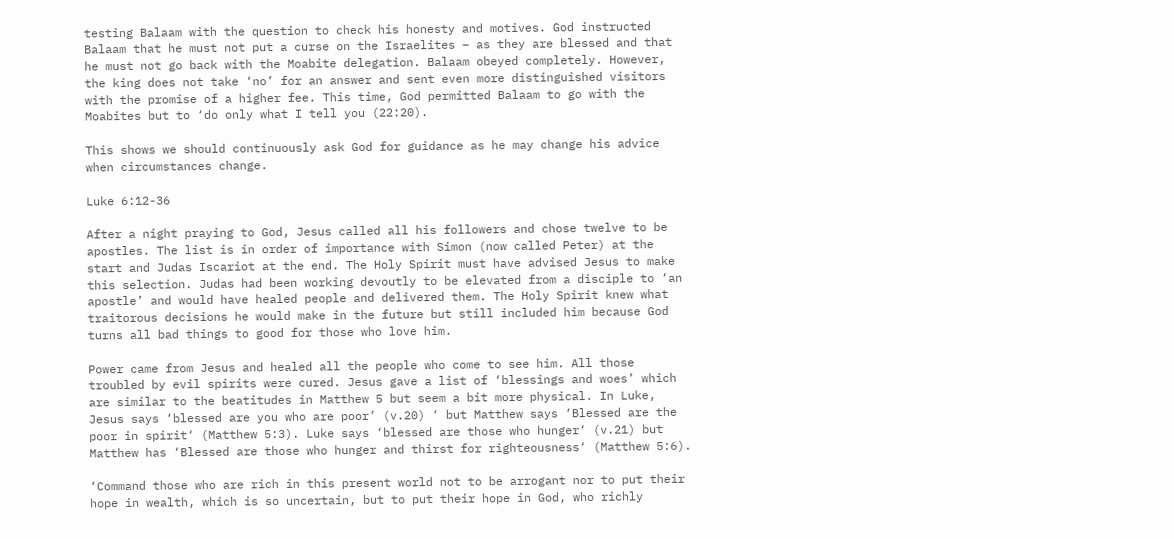testing Balaam with the question to check his honesty and motives. God instructed Balaam that he must not put a curse on the Israelites – as they are blessed and that he must not go back with the Moabite delegation. Balaam obeyed completely. However, the king does not take ‘no’ for an answer and sent even more distinguished visitors with the promise of a higher fee. This time, God permitted Balaam to go with the Moabites but to ‘do only what I tell you (22:20).

This shows we should continuously ask God for guidance as he may change his advice when circumstances change.

Luke 6:12-36

After a night praying to God, Jesus called all his followers and chose twelve to be apostles. The list is in order of importance with Simon (now called Peter) at the start and Judas Iscariot at the end. The Holy Spirit must have advised Jesus to make this selection. Judas had been working devoutly to be elevated from a disciple to ‘an apostle’ and would have healed people and delivered them. The Holy Spirit knew what traitorous decisions he would make in the future but still included him because God turns all bad things to good for those who love him.

Power came from Jesus and healed all the people who come to see him. All those troubled by evil spirits were cured. Jesus gave a list of ‘blessings and woes’ which are similar to the beatitudes in Matthew 5 but seem a bit more physical. In Luke, Jesus says ‘blessed are you who are poor’ (v.20) ‘ but Matthew says ‘Blessed are the poor in spirit‘ (Matthew 5:3). Luke says ‘blessed are those who hunger‘ (v.21) but Matthew has ‘Blessed are those who hunger and thirst for righteousness‘ (Matthew 5:6).

‘Command those who are rich in this present world not to be arrogant nor to put their hope in wealth, which is so uncertain, but to put their hope in God, who richly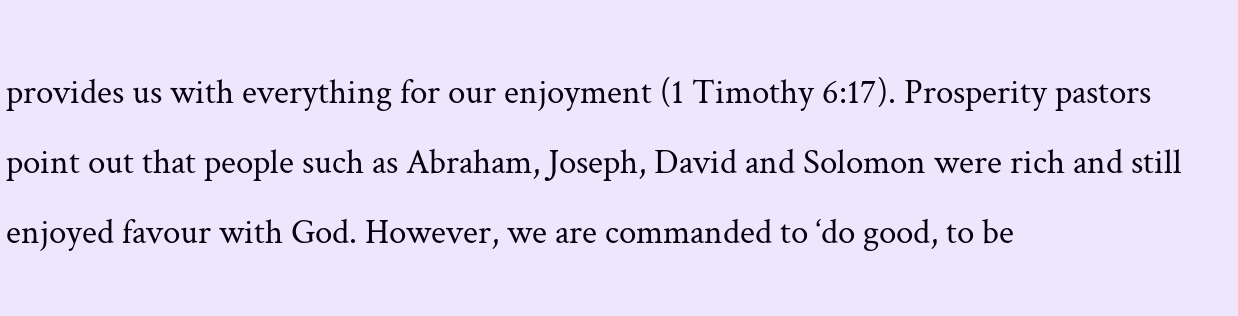provides us with everything for our enjoyment (1 Timothy 6:17). Prosperity pastors point out that people such as Abraham, Joseph, David and Solomon were rich and still enjoyed favour with God. However, we are commanded to ‘do good, to be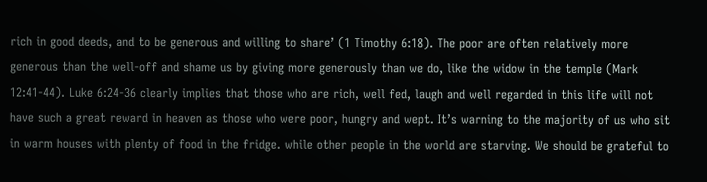rich in good deeds, and to be generous and willing to share’ (1 Timothy 6:18). The poor are often relatively more generous than the well-off and shame us by giving more generously than we do, like the widow in the temple (Mark 12:41-44). Luke 6:24-36 clearly implies that those who are rich, well fed, laugh and well regarded in this life will not have such a great reward in heaven as those who were poor, hungry and wept. It’s warning to the majority of us who sit in warm houses with plenty of food in the fridge. while other people in the world are starving. We should be grateful to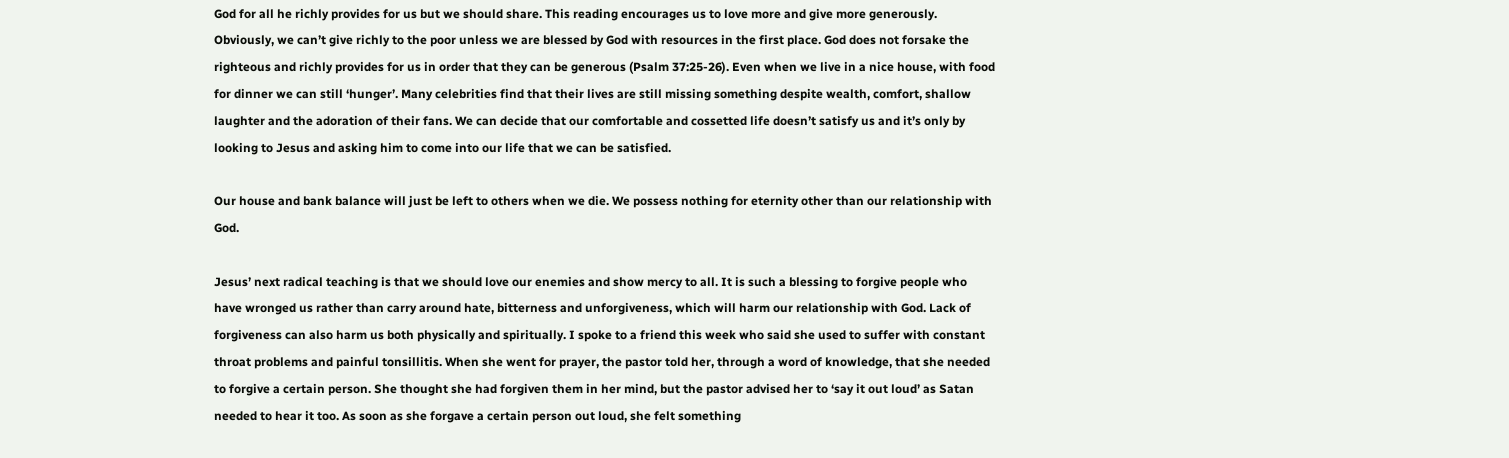God for all he richly provides for us but we should share. This reading encourages us to love more and give more generously. Obviously, we can’t give richly to the poor unless we are blessed by God with resources in the first place. God does not forsake the righteous and richly provides for us in order that they can be generous (Psalm 37:25-26). Even when we live in a nice house, with food for dinner we can still ‘hunger’. Many celebrities find that their lives are still missing something despite wealth, comfort, shallow laughter and the adoration of their fans. We can decide that our comfortable and cossetted life doesn’t satisfy us and it’s only by looking to Jesus and asking him to come into our life that we can be satisfied.

Our house and bank balance will just be left to others when we die. We possess nothing for eternity other than our relationship with God.

Jesus’ next radical teaching is that we should love our enemies and show mercy to all. It is such a blessing to forgive people who have wronged us rather than carry around hate, bitterness and unforgiveness, which will harm our relationship with God. Lack of forgiveness can also harm us both physically and spiritually. I spoke to a friend this week who said she used to suffer with constant throat problems and painful tonsillitis. When she went for prayer, the pastor told her, through a word of knowledge, that she needed to forgive a certain person. She thought she had forgiven them in her mind, but the pastor advised her to ‘say it out loud’ as Satan needed to hear it too. As soon as she forgave a certain person out loud, she felt something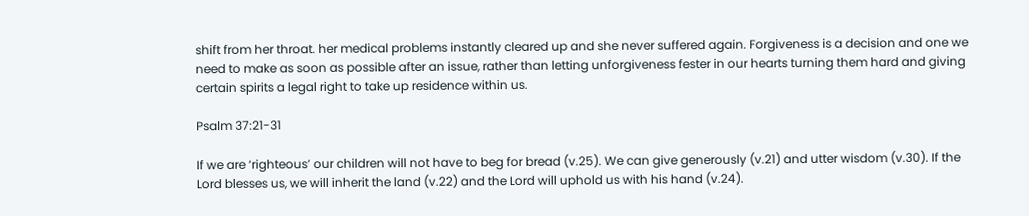shift from her throat. her medical problems instantly cleared up and she never suffered again. Forgiveness is a decision and one we need to make as soon as possible after an issue, rather than letting unforgiveness fester in our hearts turning them hard and giving certain spirits a legal right to take up residence within us.

Psalm 37:21-31

If we are ‘righteous’ our children will not have to beg for bread (v.25). We can give generously (v.21) and utter wisdom (v.30). If the Lord blesses us, we will inherit the land (v.22) and the Lord will uphold us with his hand (v.24).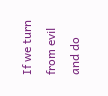If we turn from evil and do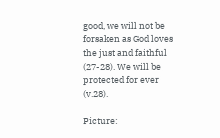good, we will not be forsaken as God loves the just and faithful (27-28). We will be protected for ever (v.28).

Picture: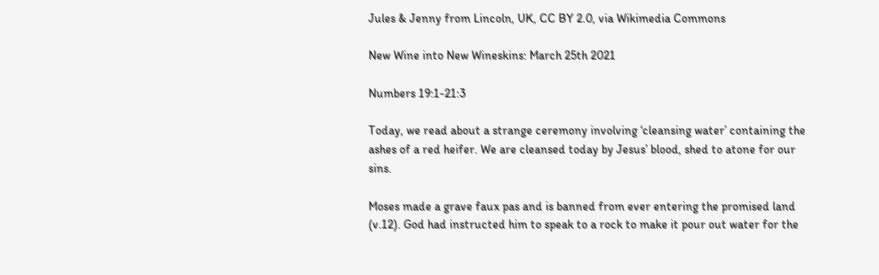Jules & Jenny from Lincoln, UK, CC BY 2.0, via Wikimedia Commons

New Wine into New Wineskins: March 25th 2021

Numbers 19:1-21:3

Today, we read about a strange ceremony involving ‘cleansing water’ containing the ashes of a red heifer. We are cleansed today by Jesus’ blood, shed to atone for our sins.

Moses made a grave faux pas and is banned from ever entering the promised land (v.12). God had instructed him to speak to a rock to make it pour out water for the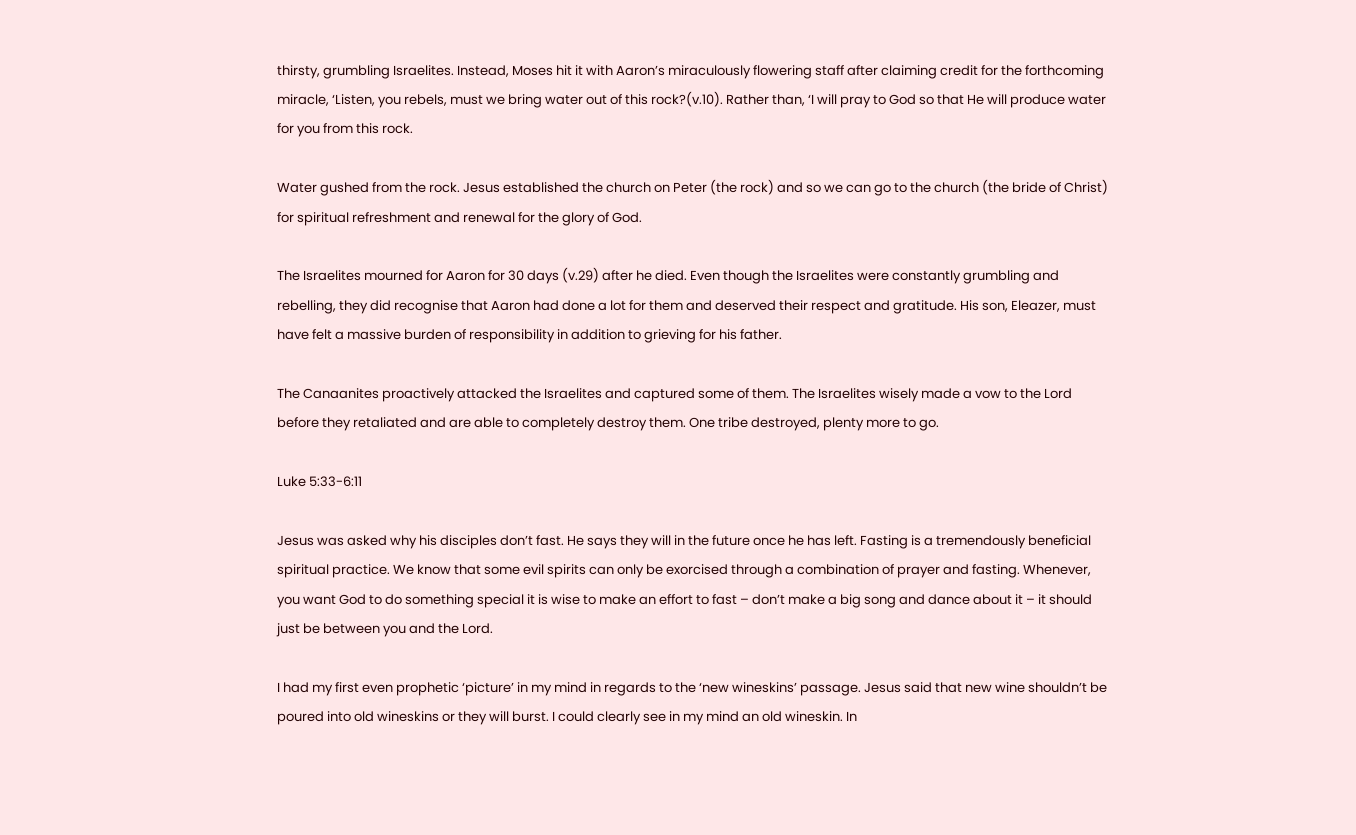thirsty, grumbling Israelites. Instead, Moses hit it with Aaron’s miraculously flowering staff after claiming credit for the forthcoming miracle, ‘Listen, you rebels, must we bring water out of this rock?(v.10). Rather than, ‘I will pray to God so that He will produce water for you from this rock.

Water gushed from the rock. Jesus established the church on Peter (the rock) and so we can go to the church (the bride of Christ) for spiritual refreshment and renewal for the glory of God.

The Israelites mourned for Aaron for 30 days (v.29) after he died. Even though the Israelites were constantly grumbling and rebelling, they did recognise that Aaron had done a lot for them and deserved their respect and gratitude. His son, Eleazer, must have felt a massive burden of responsibility in addition to grieving for his father.

The Canaanites proactively attacked the Israelites and captured some of them. The Israelites wisely made a vow to the Lord before they retaliated and are able to completely destroy them. One tribe destroyed, plenty more to go.

Luke 5:33-6:11

Jesus was asked why his disciples don’t fast. He says they will in the future once he has left. Fasting is a tremendously beneficial spiritual practice. We know that some evil spirits can only be exorcised through a combination of prayer and fasting. Whenever, you want God to do something special it is wise to make an effort to fast – don’t make a big song and dance about it – it should just be between you and the Lord.

I had my first even prophetic ‘picture’ in my mind in regards to the ‘new wineskins’ passage. Jesus said that new wine shouldn’t be poured into old wineskins or they will burst. I could clearly see in my mind an old wineskin. In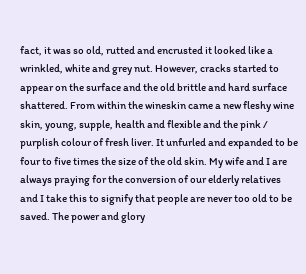fact, it was so old, rutted and encrusted it looked like a wrinkled, white and grey nut. However, cracks started to appear on the surface and the old brittle and hard surface shattered. From within the wineskin came a new fleshy wine skin, young, supple, health and flexible and the pink / purplish colour of fresh liver. It unfurled and expanded to be four to five times the size of the old skin. My wife and I are always praying for the conversion of our elderly relatives and I take this to signify that people are never too old to be saved. The power and glory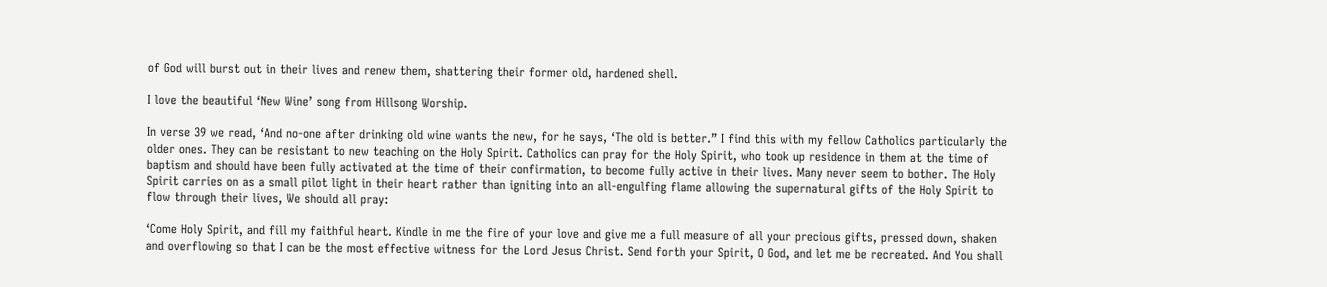of God will burst out in their lives and renew them, shattering their former old, hardened shell.

I love the beautiful ‘New Wine’ song from Hillsong Worship.

In verse 39 we read, ‘And no-one after drinking old wine wants the new, for he says, ‘The old is better.” I find this with my fellow Catholics particularly the older ones. They can be resistant to new teaching on the Holy Spirit. Catholics can pray for the Holy Spirit, who took up residence in them at the time of baptism and should have been fully activated at the time of their confirmation, to become fully active in their lives. Many never seem to bother. The Holy Spirit carries on as a small pilot light in their heart rather than igniting into an all-engulfing flame allowing the supernatural gifts of the Holy Spirit to flow through their lives, We should all pray:

‘Come Holy Spirit, and fill my faithful heart. Kindle in me the fire of your love and give me a full measure of all your precious gifts, pressed down, shaken and overflowing so that I can be the most effective witness for the Lord Jesus Christ. Send forth your Spirit, O God, and let me be recreated. And You shall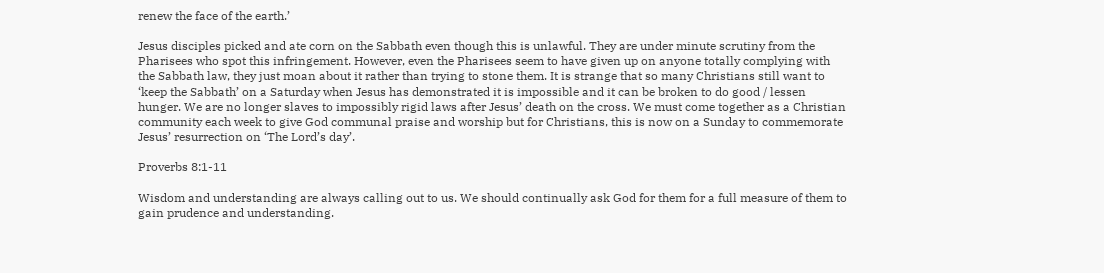renew the face of the earth.’

Jesus disciples picked and ate corn on the Sabbath even though this is unlawful. They are under minute scrutiny from the Pharisees who spot this infringement. However, even the Pharisees seem to have given up on anyone totally complying with the Sabbath law, they just moan about it rather than trying to stone them. It is strange that so many Christians still want to ‘keep the Sabbath’ on a Saturday when Jesus has demonstrated it is impossible and it can be broken to do good / lessen hunger. We are no longer slaves to impossibly rigid laws after Jesus’ death on the cross. We must come together as a Christian community each week to give God communal praise and worship but for Christians, this is now on a Sunday to commemorate Jesus’ resurrection on ‘The Lord’s day’.

Proverbs 8:1-11

Wisdom and understanding are always calling out to us. We should continually ask God for them for a full measure of them to gain prudence and understanding.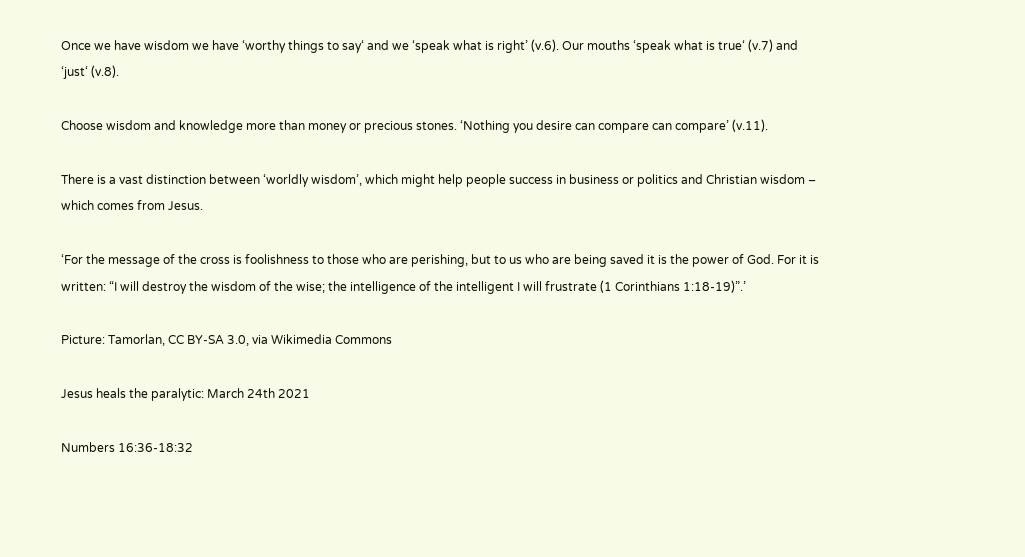Once we have wisdom we have ‘worthy things to say‘ and we ‘speak what is right’ (v.6). Our mouths ‘speak what is true‘ (v.7) and ‘just‘ (v.8).

Choose wisdom and knowledge more than money or precious stones. ‘Nothing you desire can compare can compare’ (v.11).

There is a vast distinction between ‘worldly wisdom’, which might help people success in business or politics and Christian wisdom – which comes from Jesus.

‘For the message of the cross is foolishness to those who are perishing, but to us who are being saved it is the power of God. For it is written: “I will destroy the wisdom of the wise; the intelligence of the intelligent I will frustrate (1 Corinthians 1:18-19)”.’

Picture: Tamorlan, CC BY-SA 3.0, via Wikimedia Commons

Jesus heals the paralytic: March 24th 2021

Numbers 16:36-18:32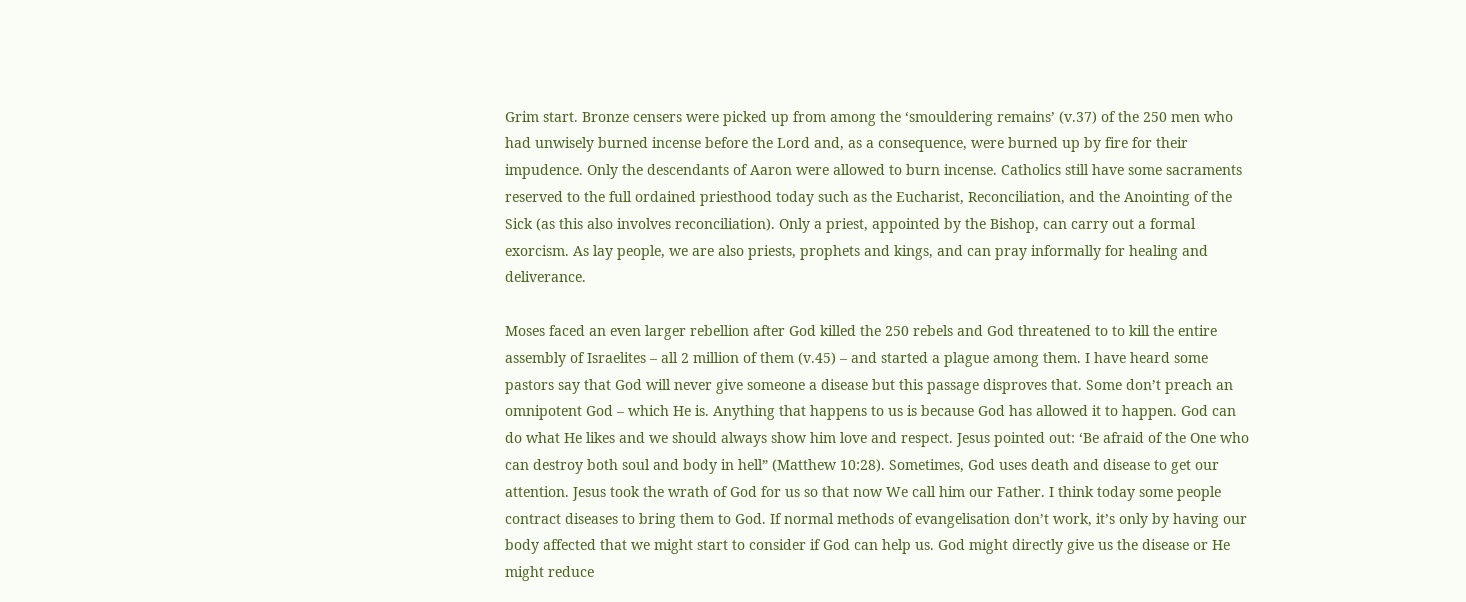Grim start. Bronze censers were picked up from among the ‘smouldering remains’ (v.37) of the 250 men who had unwisely burned incense before the Lord and, as a consequence, were burned up by fire for their impudence. Only the descendants of Aaron were allowed to burn incense. Catholics still have some sacraments reserved to the full ordained priesthood today such as the Eucharist, Reconciliation, and the Anointing of the Sick (as this also involves reconciliation). Only a priest, appointed by the Bishop, can carry out a formal exorcism. As lay people, we are also priests, prophets and kings, and can pray informally for healing and deliverance.

Moses faced an even larger rebellion after God killed the 250 rebels and God threatened to to kill the entire assembly of Israelites – all 2 million of them (v.45) – and started a plague among them. I have heard some pastors say that God will never give someone a disease but this passage disproves that. Some don’t preach an omnipotent God – which He is. Anything that happens to us is because God has allowed it to happen. God can do what He likes and we should always show him love and respect. Jesus pointed out: ‘Be afraid of the One who can destroy both soul and body in hell” (Matthew 10:28). Sometimes, God uses death and disease to get our attention. Jesus took the wrath of God for us so that now We call him our Father. I think today some people contract diseases to bring them to God. If normal methods of evangelisation don’t work, it’s only by having our body affected that we might start to consider if God can help us. God might directly give us the disease or He might reduce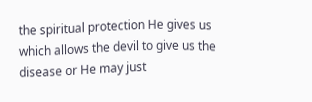the spiritual protection He gives us which allows the devil to give us the disease or He may just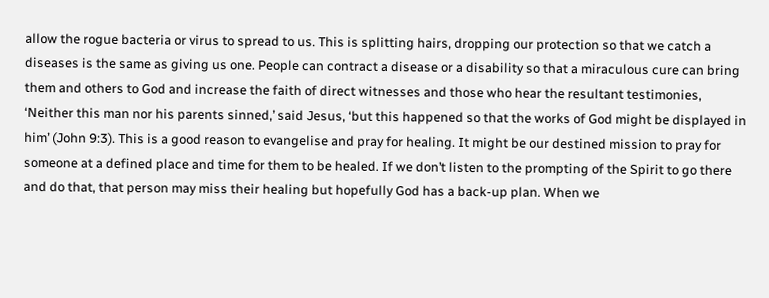allow the rogue bacteria or virus to spread to us. This is splitting hairs, dropping our protection so that we catch a diseases is the same as giving us one. People can contract a disease or a disability so that a miraculous cure can bring them and others to God and increase the faith of direct witnesses and those who hear the resultant testimonies, ‘Neither this man nor his parents sinned,’ said Jesus, ‘but this happened so that the works of God might be displayed in him’ (John 9:3). This is a good reason to evangelise and pray for healing. It might be our destined mission to pray for someone at a defined place and time for them to be healed. If we don’t listen to the prompting of the Spirit to go there and do that, that person may miss their healing but hopefully God has a back-up plan. When we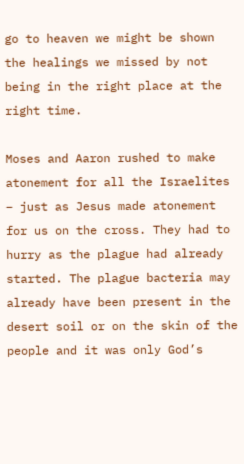go to heaven we might be shown the healings we missed by not being in the right place at the right time.

Moses and Aaron rushed to make atonement for all the Israelites – just as Jesus made atonement for us on the cross. They had to hurry as the plague had already started. The plague bacteria may already have been present in the desert soil or on the skin of the people and it was only God’s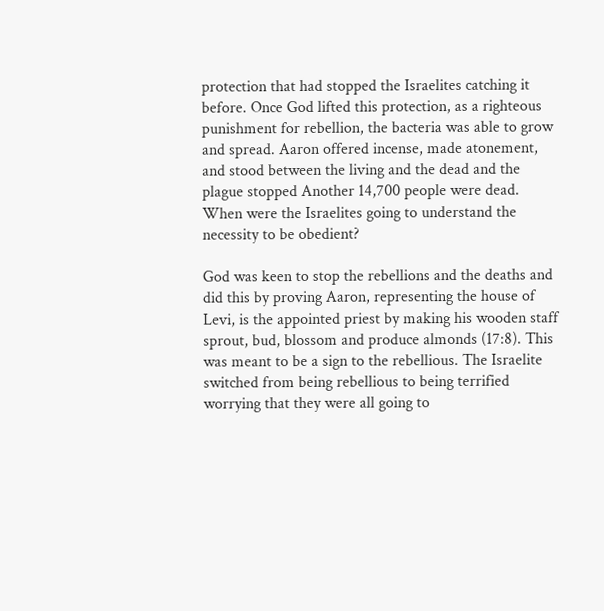protection that had stopped the Israelites catching it before. Once God lifted this protection, as a righteous punishment for rebellion, the bacteria was able to grow and spread. Aaron offered incense, made atonement, and stood between the living and the dead and the plague stopped Another 14,700 people were dead. When were the Israelites going to understand the necessity to be obedient?

God was keen to stop the rebellions and the deaths and did this by proving Aaron, representing the house of Levi, is the appointed priest by making his wooden staff sprout, bud, blossom and produce almonds (17:8). This was meant to be a sign to the rebellious. The Israelite switched from being rebellious to being terrified worrying that they were all going to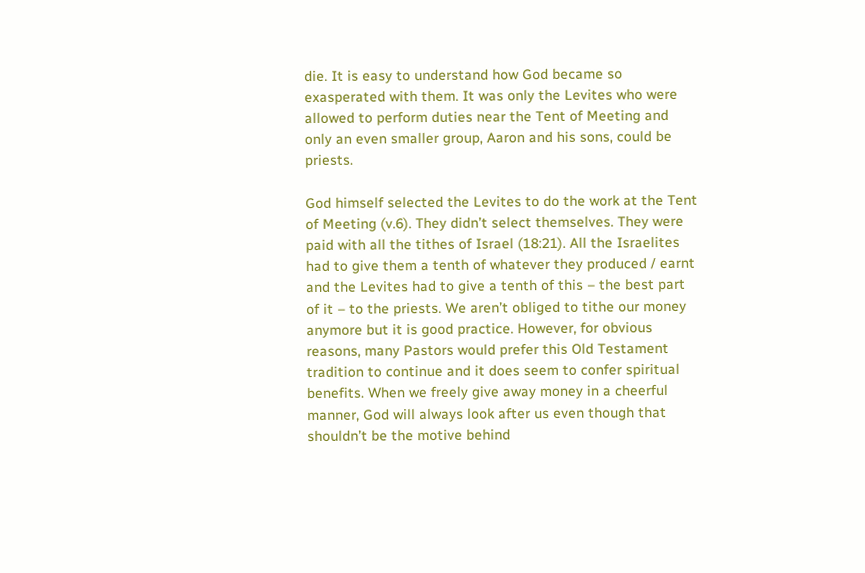die. It is easy to understand how God became so exasperated with them. It was only the Levites who were allowed to perform duties near the Tent of Meeting and only an even smaller group, Aaron and his sons, could be priests.

God himself selected the Levites to do the work at the Tent of Meeting (v.6). They didn’t select themselves. They were paid with all the tithes of Israel (18:21). All the Israelites had to give them a tenth of whatever they produced / earnt and the Levites had to give a tenth of this – the best part of it – to the priests. We aren’t obliged to tithe our money anymore but it is good practice. However, for obvious reasons, many Pastors would prefer this Old Testament tradition to continue and it does seem to confer spiritual benefits. When we freely give away money in a cheerful manner, God will always look after us even though that shouldn’t be the motive behind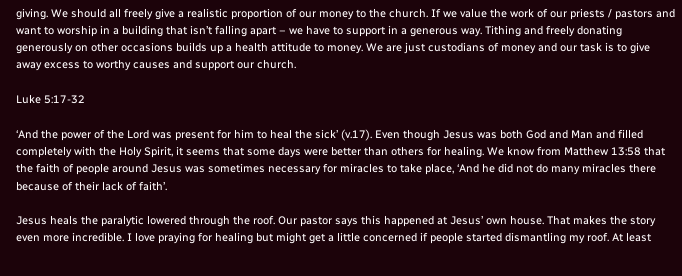giving. We should all freely give a realistic proportion of our money to the church. If we value the work of our priests / pastors and want to worship in a building that isn’t falling apart – we have to support in a generous way. Tithing and freely donating generously on other occasions builds up a health attitude to money. We are just custodians of money and our task is to give away excess to worthy causes and support our church.

Luke 5:17-32

‘And the power of the Lord was present for him to heal the sick’ (v.17). Even though Jesus was both God and Man and filled completely with the Holy Spirit, it seems that some days were better than others for healing. We know from Matthew 13:58 that the faith of people around Jesus was sometimes necessary for miracles to take place, ‘And he did not do many miracles there because of their lack of faith’.

Jesus heals the paralytic lowered through the roof. Our pastor says this happened at Jesus’ own house. That makes the story even more incredible. I love praying for healing but might get a little concerned if people started dismantling my roof. At least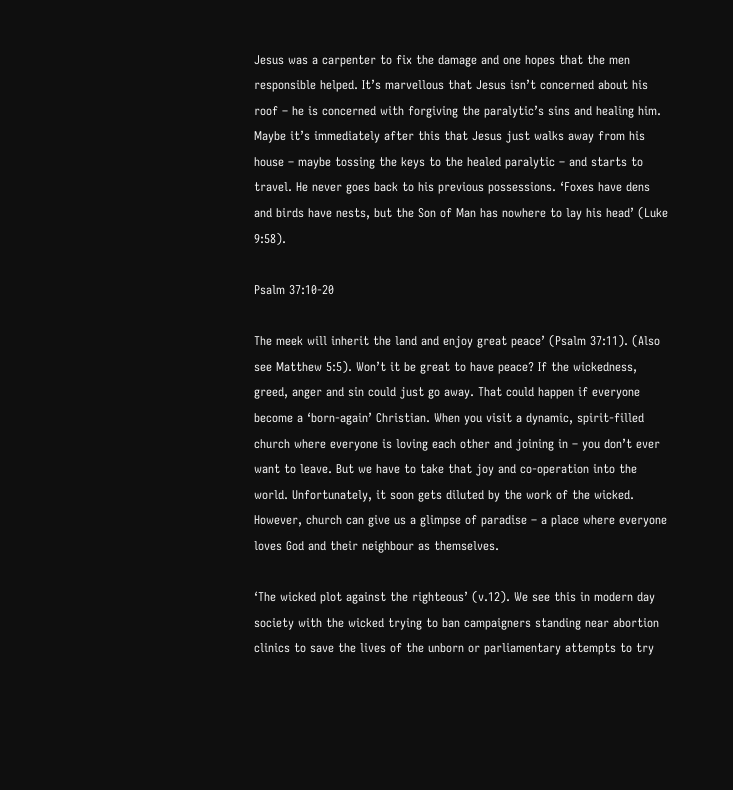Jesus was a carpenter to fix the damage and one hopes that the men responsible helped. It’s marvellous that Jesus isn’t concerned about his roof – he is concerned with forgiving the paralytic’s sins and healing him. Maybe it’s immediately after this that Jesus just walks away from his house – maybe tossing the keys to the healed paralytic – and starts to travel. He never goes back to his previous possessions. ‘Foxes have dens and birds have nests, but the Son of Man has nowhere to lay his head’ (Luke 9:58).

Psalm 37:10-20

The meek will inherit the land and enjoy great peace’ (Psalm 37:11). (Also see Matthew 5:5). Won’t it be great to have peace? If the wickedness, greed, anger and sin could just go away. That could happen if everyone become a ‘born-again’ Christian. When you visit a dynamic, spirit-filled church where everyone is loving each other and joining in – you don’t ever want to leave. But we have to take that joy and co-operation into the world. Unfortunately, it soon gets diluted by the work of the wicked. However, church can give us a glimpse of paradise – a place where everyone loves God and their neighbour as themselves.

‘The wicked plot against the righteous’ (v.12). We see this in modern day society with the wicked trying to ban campaigners standing near abortion clinics to save the lives of the unborn or parliamentary attempts to try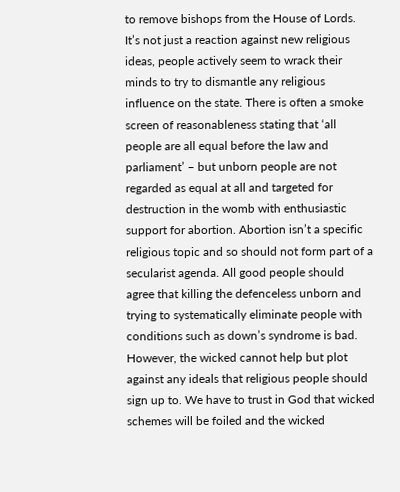to remove bishops from the House of Lords. It’s not just a reaction against new religious ideas, people actively seem to wrack their minds to try to dismantle any religious influence on the state. There is often a smoke screen of reasonableness stating that ‘all people are all equal before the law and parliament’ – but unborn people are not regarded as equal at all and targeted for destruction in the womb with enthusiastic support for abortion. Abortion isn’t a specific religious topic and so should not form part of a secularist agenda. All good people should agree that killing the defenceless unborn and trying to systematically eliminate people with conditions such as down’s syndrome is bad. However, the wicked cannot help but plot against any ideals that religious people should sign up to. We have to trust in God that wicked schemes will be foiled and the wicked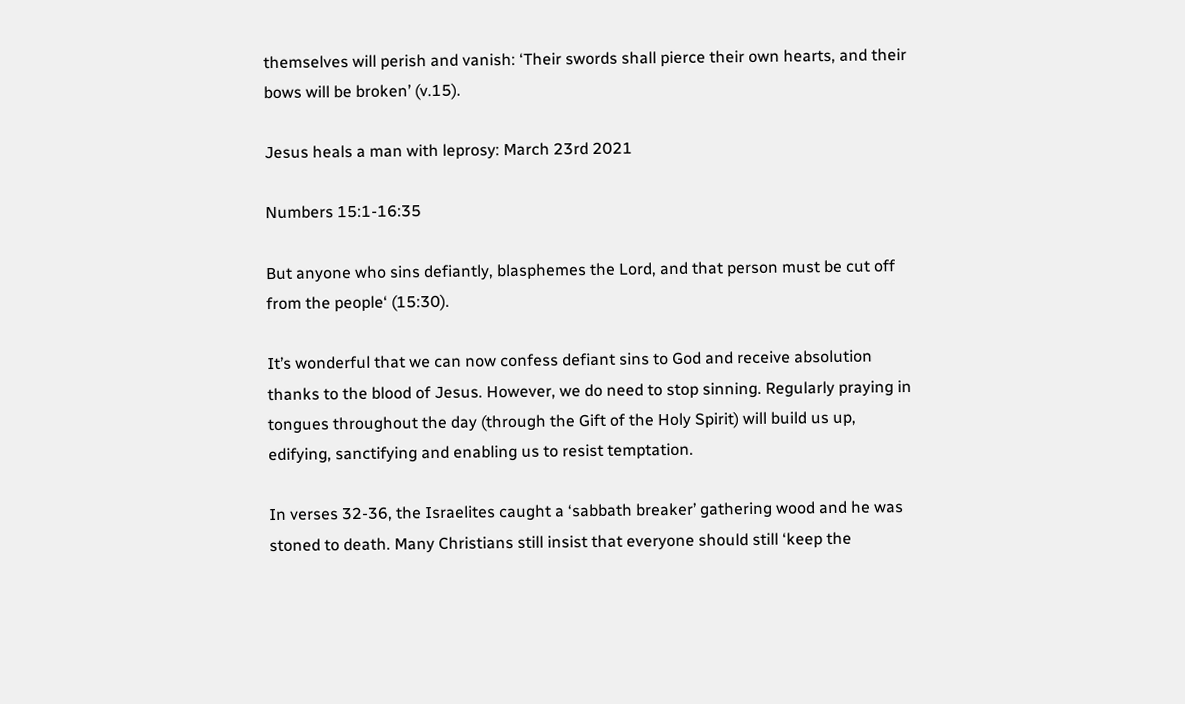themselves will perish and vanish: ‘Their swords shall pierce their own hearts, and their bows will be broken’ (v.15).

Jesus heals a man with leprosy: March 23rd 2021

Numbers 15:1-16:35

But anyone who sins defiantly, blasphemes the Lord, and that person must be cut off from the people‘ (15:30).

It’s wonderful that we can now confess defiant sins to God and receive absolution thanks to the blood of Jesus. However, we do need to stop sinning. Regularly praying in tongues throughout the day (through the Gift of the Holy Spirit) will build us up, edifying, sanctifying and enabling us to resist temptation.

In verses 32-36, the Israelites caught a ‘sabbath breaker’ gathering wood and he was stoned to death. Many Christians still insist that everyone should still ‘keep the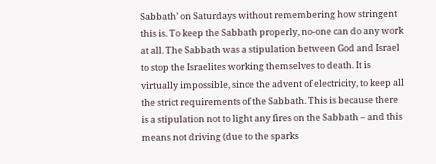Sabbath’ on Saturdays without remembering how stringent this is. To keep the Sabbath properly, no-one can do any work at all. The Sabbath was a stipulation between God and Israel to stop the Israelites working themselves to death. It is virtually impossible, since the advent of electricity, to keep all the strict requirements of the Sabbath. This is because there is a stipulation not to light any fires on the Sabbath – and this means not driving (due to the sparks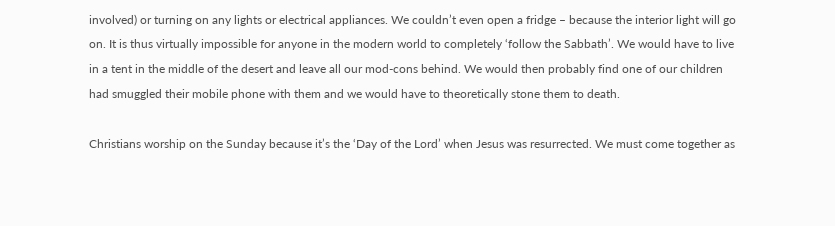involved) or turning on any lights or electrical appliances. We couldn’t even open a fridge – because the interior light will go on. It is thus virtually impossible for anyone in the modern world to completely ‘follow the Sabbath’. We would have to live in a tent in the middle of the desert and leave all our mod-cons behind. We would then probably find one of our children had smuggled their mobile phone with them and we would have to theoretically stone them to death.

Christians worship on the Sunday because it’s the ‘Day of the Lord’ when Jesus was resurrected. We must come together as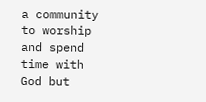a community to worship and spend time with God but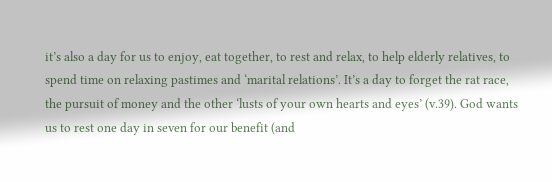it’s also a day for us to enjoy, eat together, to rest and relax, to help elderly relatives, to spend time on relaxing pastimes and ‘marital relations’. It’s a day to forget the rat race, the pursuit of money and the other ‘lusts of your own hearts and eyes’ (v.39). God wants us to rest one day in seven for our benefit (and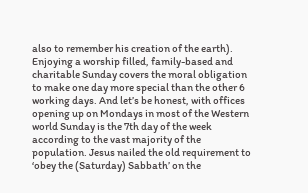also to remember his creation of the earth). Enjoying a worship filled, family-based and charitable Sunday covers the moral obligation to make one day more special than the other 6 working days. And let’s be honest, with offices opening up on Mondays in most of the Western world Sunday is the 7th day of the week according to the vast majority of the population. Jesus nailed the old requirement to ‘obey the (Saturday) Sabbath’ on the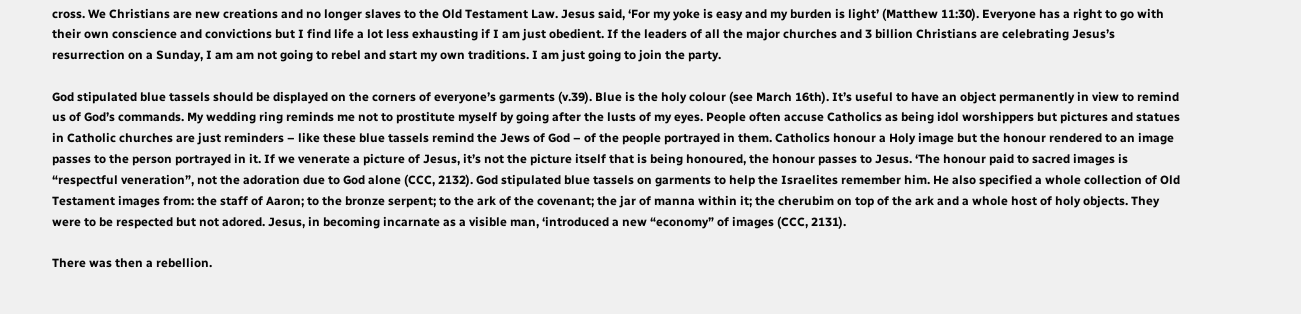cross. We Christians are new creations and no longer slaves to the Old Testament Law. Jesus said, ‘For my yoke is easy and my burden is light’ (Matthew 11:30). Everyone has a right to go with their own conscience and convictions but I find life a lot less exhausting if I am just obedient. If the leaders of all the major churches and 3 billion Christians are celebrating Jesus’s resurrection on a Sunday, I am am not going to rebel and start my own traditions. I am just going to join the party.

God stipulated blue tassels should be displayed on the corners of everyone’s garments (v.39). Blue is the holy colour (see March 16th). It’s useful to have an object permanently in view to remind us of God’s commands. My wedding ring reminds me not to prostitute myself by going after the lusts of my eyes. People often accuse Catholics as being idol worshippers but pictures and statues in Catholic churches are just reminders – like these blue tassels remind the Jews of God – of the people portrayed in them. Catholics honour a Holy image but the honour rendered to an image passes to the person portrayed in it. If we venerate a picture of Jesus, it’s not the picture itself that is being honoured, the honour passes to Jesus. ‘The honour paid to sacred images is “respectful veneration”, not the adoration due to God alone (CCC, 2132). God stipulated blue tassels on garments to help the Israelites remember him. He also specified a whole collection of Old Testament images from: the staff of Aaron; to the bronze serpent; to the ark of the covenant; the jar of manna within it; the cherubim on top of the ark and a whole host of holy objects. They were to be respected but not adored. Jesus, in becoming incarnate as a visible man, ‘introduced a new “economy” of images (CCC, 2131).

There was then a rebellion.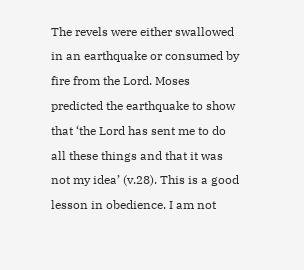The revels were either swallowed in an earthquake or consumed by fire from the Lord. Moses predicted the earthquake to show that ‘the Lord has sent me to do all these things and that it was not my idea’ (v.28). This is a good lesson in obedience. I am not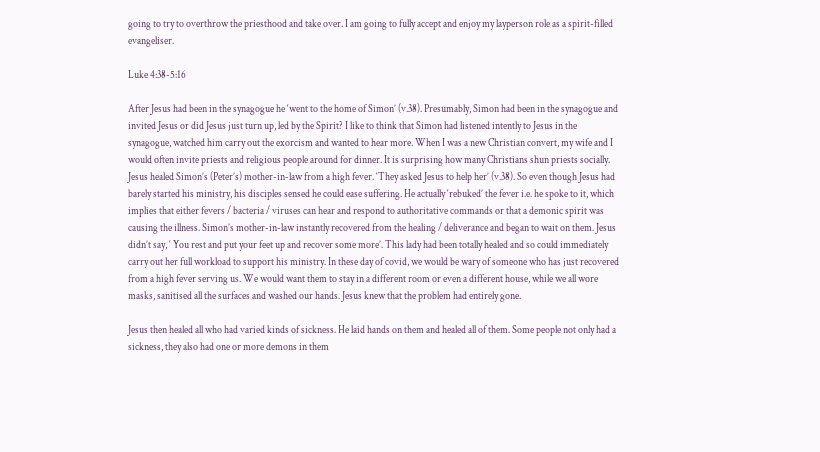going to try to overthrow the priesthood and take over. I am going to fully accept and enjoy my layperson role as a spirit-filled evangeliser.

Luke 4:38-5:16

After Jesus had been in the synagogue he ‘went to the home of Simon’ (v.38). Presumably, Simon had been in the synagogue and invited Jesus or did Jesus just turn up, led by the Spirit? I like to think that Simon had listened intently to Jesus in the synagogue, watched him carry out the exorcism and wanted to hear more. When I was a new Christian convert, my wife and I would often invite priests and religious people around for dinner. It is surprising how many Christians shun priests socially. Jesus healed Simon’s (Peter’s) mother-in-law from a high fever. ‘They asked Jesus to help her’ (v.38). So even though Jesus had barely started his ministry, his disciples sensed he could ease suffering. He actually ‘rebuked’ the fever i.e. he spoke to it, which implies that either fevers / bacteria / viruses can hear and respond to authoritative commands or that a demonic spirit was causing the illness. Simon’s mother-in-law instantly recovered from the healing / deliverance and began to wait on them. Jesus didn’t say, ‘ You rest and put your feet up and recover some more’. This lady had been totally healed and so could immediately carry out her full workload to support his ministry. In these day of covid, we would be wary of someone who has just recovered from a high fever serving us. We would want them to stay in a different room or even a different house, while we all wore masks, sanitised all the surfaces and washed our hands. Jesus knew that the problem had entirely gone.

Jesus then healed all who had varied kinds of sickness. He laid hands on them and healed all of them. Some people not only had a sickness, they also had one or more demons in them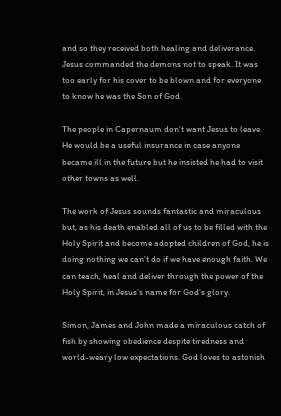and so they received both healing and deliverance. Jesus commanded the demons not to speak. It was too early for his cover to be blown and for everyone to know he was the Son of God.

The people in Capernaum don’t want Jesus to leave. He would be a useful insurance in case anyone became ill in the future but he insisted he had to visit other towns as well.

The work of Jesus sounds fantastic and miraculous but, as his death enabled all of us to be filled with the Holy Spirit and become adopted children of God, he is doing nothing we can’t do if we have enough faith. We can teach, heal and deliver through the power of the Holy Spirit, in Jesus’s name for God’s glory.

Simon, James and John made a miraculous catch of fish by showing obedience despite tiredness and world-weary low expectations. God loves to astonish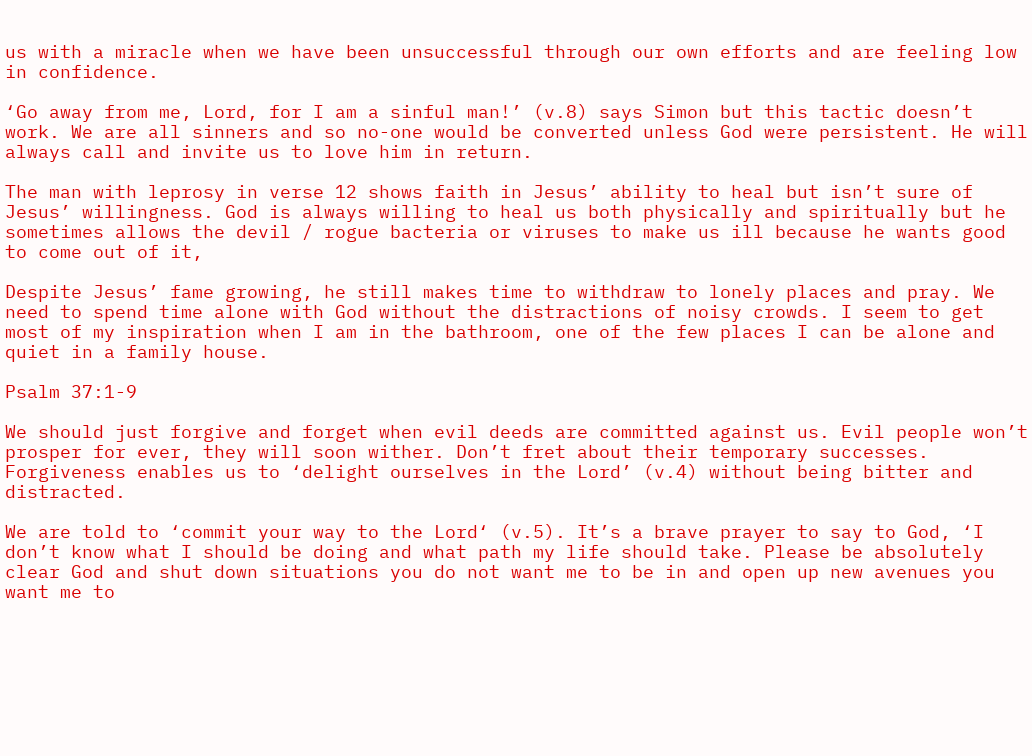us with a miracle when we have been unsuccessful through our own efforts and are feeling low in confidence.

‘Go away from me, Lord, for I am a sinful man!’ (v.8) says Simon but this tactic doesn’t work. We are all sinners and so no-one would be converted unless God were persistent. He will always call and invite us to love him in return.

The man with leprosy in verse 12 shows faith in Jesus’ ability to heal but isn’t sure of Jesus’ willingness. God is always willing to heal us both physically and spiritually but he sometimes allows the devil / rogue bacteria or viruses to make us ill because he wants good to come out of it,

Despite Jesus’ fame growing, he still makes time to withdraw to lonely places and pray. We need to spend time alone with God without the distractions of noisy crowds. I seem to get most of my inspiration when I am in the bathroom, one of the few places I can be alone and quiet in a family house.

Psalm 37:1-9

We should just forgive and forget when evil deeds are committed against us. Evil people won’t prosper for ever, they will soon wither. Don’t fret about their temporary successes. Forgiveness enables us to ‘delight ourselves in the Lord’ (v.4) without being bitter and distracted.

We are told to ‘commit your way to the Lord‘ (v.5). It’s a brave prayer to say to God, ‘I don’t know what I should be doing and what path my life should take. Please be absolutely clear God and shut down situations you do not want me to be in and open up new avenues you want me to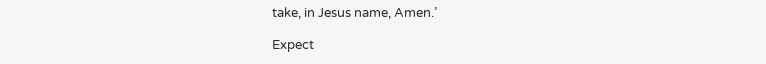take, in Jesus name, Amen.’

Expect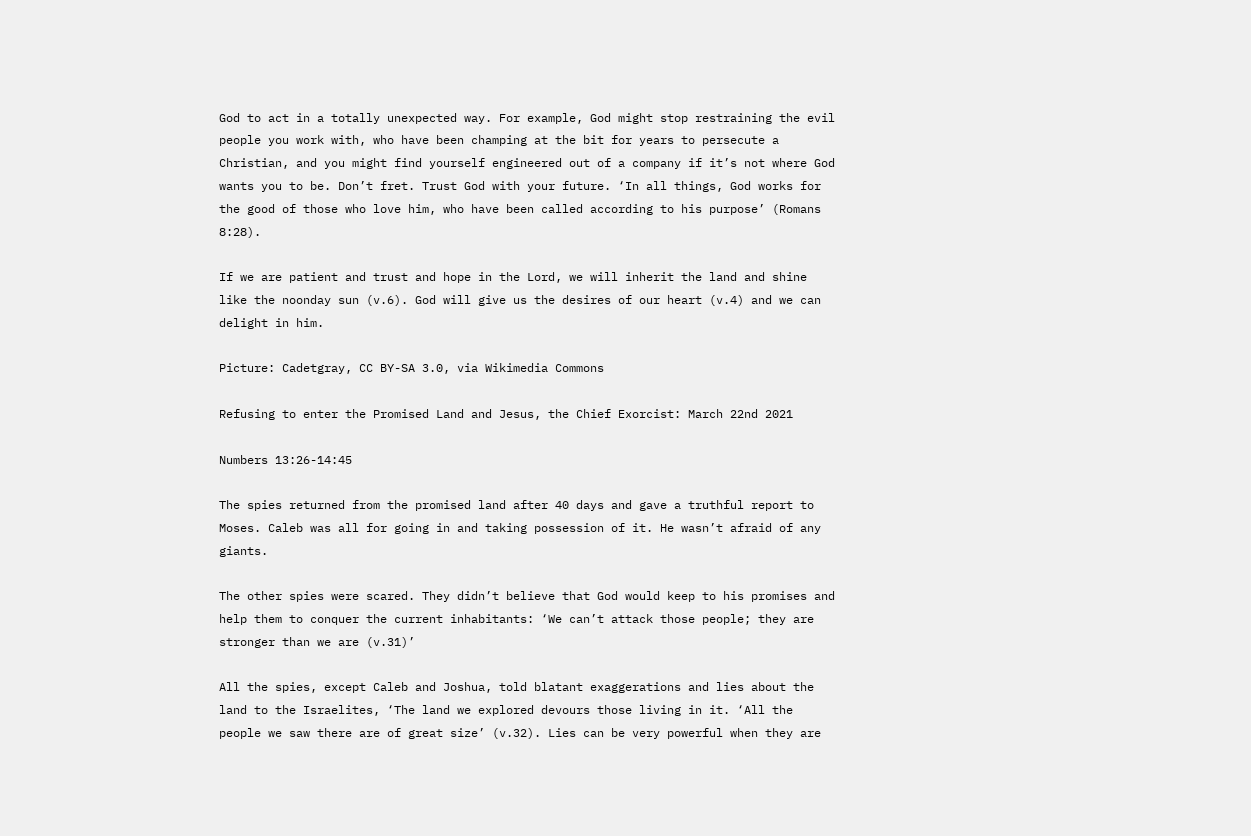God to act in a totally unexpected way. For example, God might stop restraining the evil people you work with, who have been champing at the bit for years to persecute a Christian, and you might find yourself engineered out of a company if it’s not where God wants you to be. Don’t fret. Trust God with your future. ‘In all things, God works for the good of those who love him, who have been called according to his purpose’ (Romans 8:28).

If we are patient and trust and hope in the Lord, we will inherit the land and shine like the noonday sun (v.6). God will give us the desires of our heart (v.4) and we can delight in him.

Picture: Cadetgray, CC BY-SA 3.0, via Wikimedia Commons

Refusing to enter the Promised Land and Jesus, the Chief Exorcist: March 22nd 2021

Numbers 13:26-14:45

The spies returned from the promised land after 40 days and gave a truthful report to Moses. Caleb was all for going in and taking possession of it. He wasn’t afraid of any giants.

The other spies were scared. They didn’t believe that God would keep to his promises and help them to conquer the current inhabitants: ‘We can’t attack those people; they are stronger than we are (v.31)’

All the spies, except Caleb and Joshua, told blatant exaggerations and lies about the land to the Israelites, ‘The land we explored devours those living in it. ‘All the people we saw there are of great size’ (v.32). Lies can be very powerful when they are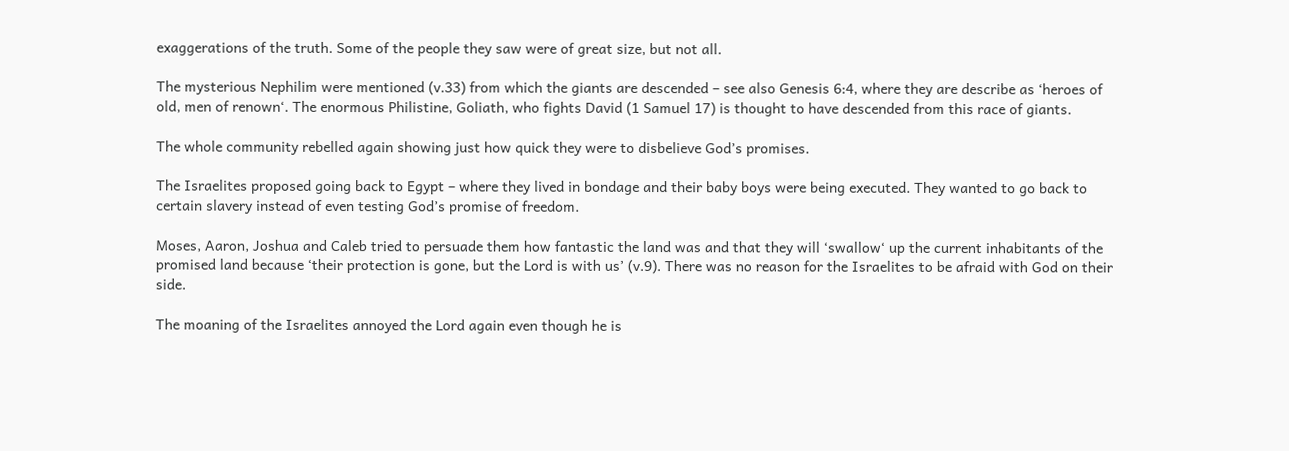exaggerations of the truth. Some of the people they saw were of great size, but not all.

The mysterious Nephilim were mentioned (v.33) from which the giants are descended – see also Genesis 6:4, where they are describe as ‘heroes of old, men of renown‘. The enormous Philistine, Goliath, who fights David (1 Samuel 17) is thought to have descended from this race of giants.

The whole community rebelled again showing just how quick they were to disbelieve God’s promises.

The Israelites proposed going back to Egypt – where they lived in bondage and their baby boys were being executed. They wanted to go back to certain slavery instead of even testing God’s promise of freedom.

Moses, Aaron, Joshua and Caleb tried to persuade them how fantastic the land was and that they will ‘swallow‘ up the current inhabitants of the promised land because ‘their protection is gone, but the Lord is with us’ (v.9). There was no reason for the Israelites to be afraid with God on their side.

The moaning of the Israelites annoyed the Lord again even though he is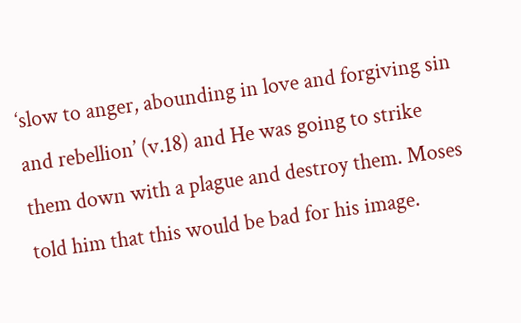‘slow to anger, abounding in love and forgiving sin and rebellion’ (v.18) and He was going to strike them down with a plague and destroy them. Moses told him that this would be bad for his image.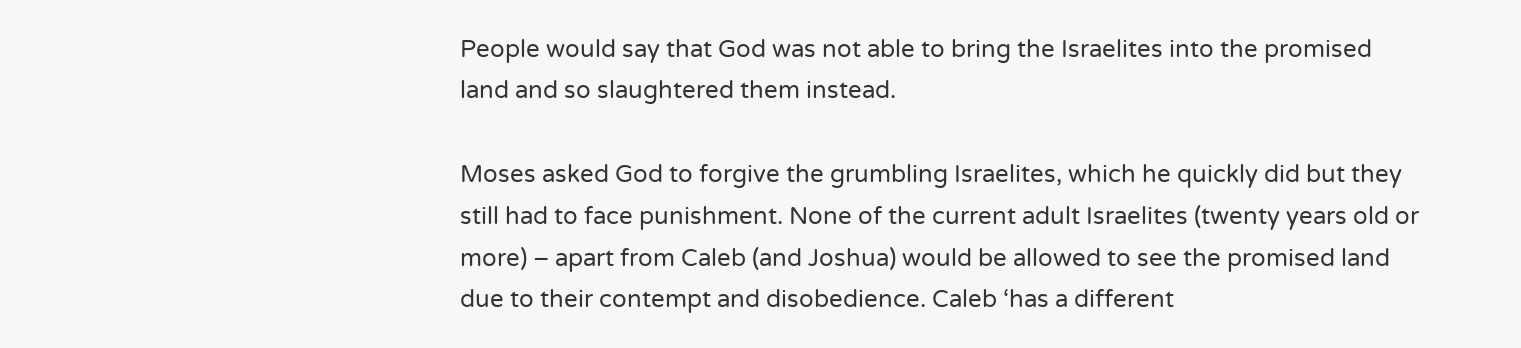People would say that God was not able to bring the Israelites into the promised land and so slaughtered them instead.

Moses asked God to forgive the grumbling Israelites, which he quickly did but they still had to face punishment. None of the current adult Israelites (twenty years old or more) – apart from Caleb (and Joshua) would be allowed to see the promised land due to their contempt and disobedience. Caleb ‘has a different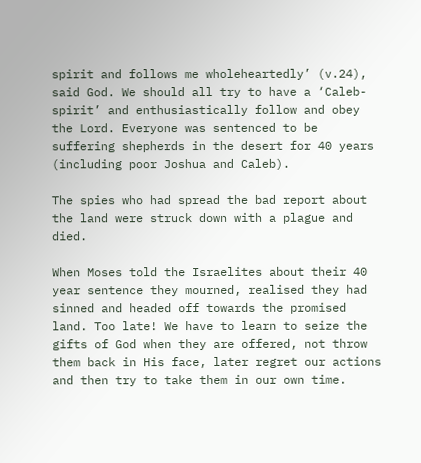spirit and follows me wholeheartedly’ (v.24), said God. We should all try to have a ‘Caleb-spirit’ and enthusiastically follow and obey the Lord. Everyone was sentenced to be suffering shepherds in the desert for 40 years (including poor Joshua and Caleb).

The spies who had spread the bad report about the land were struck down with a plague and died.

When Moses told the Israelites about their 40 year sentence they mourned, realised they had sinned and headed off towards the promised land. Too late! We have to learn to seize the gifts of God when they are offered, not throw them back in His face, later regret our actions and then try to take them in our own time.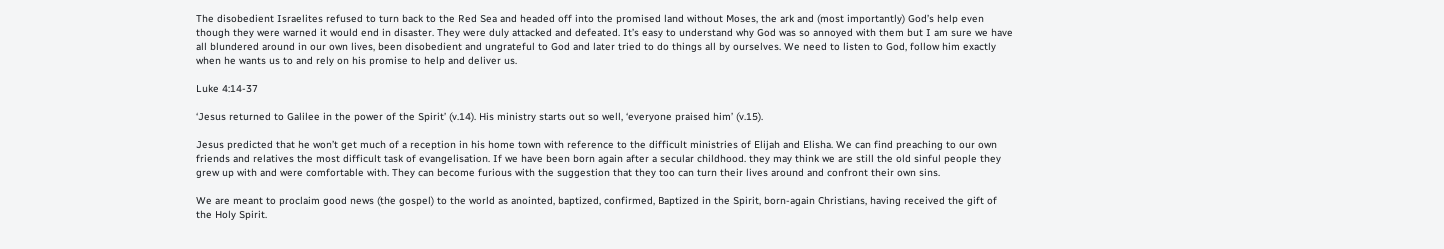The disobedient Israelites refused to turn back to the Red Sea and headed off into the promised land without Moses, the ark and (most importantly) God’s help even though they were warned it would end in disaster. They were duly attacked and defeated. It’s easy to understand why God was so annoyed with them but I am sure we have all blundered around in our own lives, been disobedient and ungrateful to God and later tried to do things all by ourselves. We need to listen to God, follow him exactly when he wants us to and rely on his promise to help and deliver us.

Luke 4:14-37

‘Jesus returned to Galilee in the power of the Spirit’ (v.14). His ministry starts out so well, ‘everyone praised him’ (v.15).

Jesus predicted that he won’t get much of a reception in his home town with reference to the difficult ministries of Elijah and Elisha. We can find preaching to our own friends and relatives the most difficult task of evangelisation. If we have been born again after a secular childhood. they may think we are still the old sinful people they grew up with and were comfortable with. They can become furious with the suggestion that they too can turn their lives around and confront their own sins.

We are meant to proclaim good news (the gospel) to the world as anointed, baptized, confirmed, Baptized in the Spirit, born-again Christians, having received the gift of the Holy Spirit.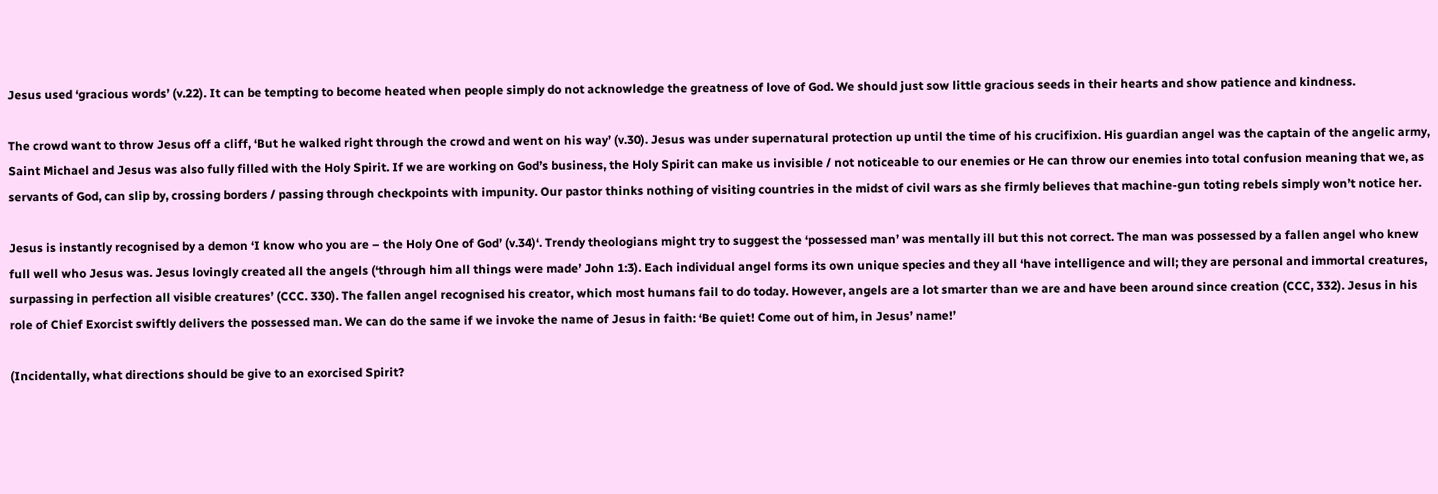Jesus used ‘gracious words’ (v.22). It can be tempting to become heated when people simply do not acknowledge the greatness of love of God. We should just sow little gracious seeds in their hearts and show patience and kindness.

The crowd want to throw Jesus off a cliff, ‘But he walked right through the crowd and went on his way’ (v.30). Jesus was under supernatural protection up until the time of his crucifixion. His guardian angel was the captain of the angelic army, Saint Michael and Jesus was also fully filled with the Holy Spirit. If we are working on God’s business, the Holy Spirit can make us invisible / not noticeable to our enemies or He can throw our enemies into total confusion meaning that we, as servants of God, can slip by, crossing borders / passing through checkpoints with impunity. Our pastor thinks nothing of visiting countries in the midst of civil wars as she firmly believes that machine-gun toting rebels simply won’t notice her.

Jesus is instantly recognised by a demon ‘I know who you are – the Holy One of God’ (v.34)‘. Trendy theologians might try to suggest the ‘possessed man’ was mentally ill but this not correct. The man was possessed by a fallen angel who knew full well who Jesus was. Jesus lovingly created all the angels (‘through him all things were made’ John 1:3). Each individual angel forms its own unique species and they all ‘have intelligence and will; they are personal and immortal creatures, surpassing in perfection all visible creatures’ (CCC. 330). The fallen angel recognised his creator, which most humans fail to do today. However, angels are a lot smarter than we are and have been around since creation (CCC, 332). Jesus in his role of Chief Exorcist swiftly delivers the possessed man. We can do the same if we invoke the name of Jesus in faith: ‘Be quiet! Come out of him, in Jesus’ name!’

(Incidentally, what directions should be give to an exorcised Spirit?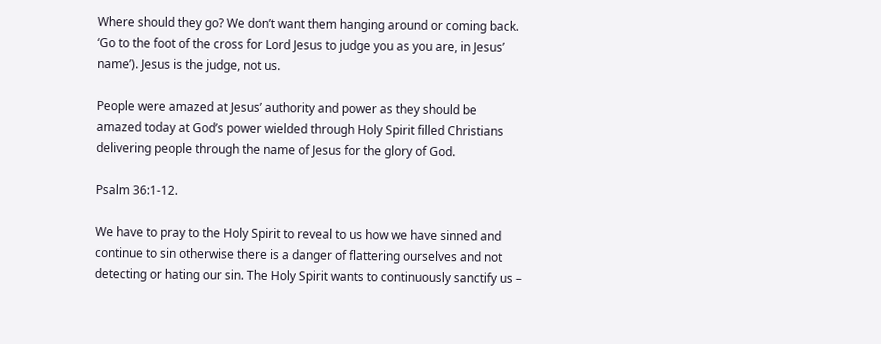Where should they go? We don’t want them hanging around or coming back. ‘Go to the foot of the cross for Lord Jesus to judge you as you are, in Jesus’ name’). Jesus is the judge, not us.

People were amazed at Jesus’ authority and power as they should be amazed today at God’s power wielded through Holy Spirit filled Christians delivering people through the name of Jesus for the glory of God.

Psalm 36:1-12.

We have to pray to the Holy Spirit to reveal to us how we have sinned and continue to sin otherwise there is a danger of flattering ourselves and not detecting or hating our sin. The Holy Spirit wants to continuously sanctify us –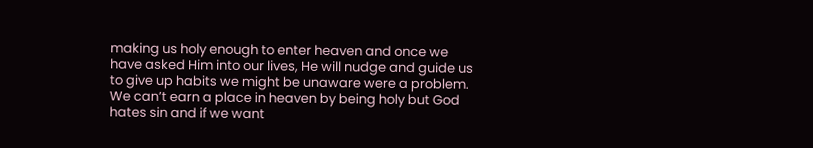making us holy enough to enter heaven and once we have asked Him into our lives, He will nudge and guide us to give up habits we might be unaware were a problem. We can’t earn a place in heaven by being holy but God hates sin and if we want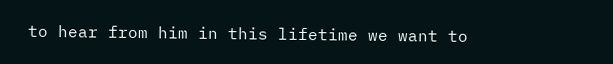to hear from him in this lifetime we want to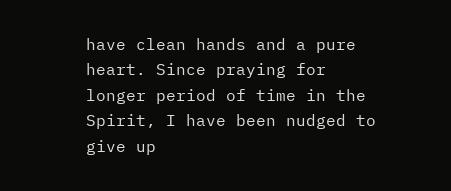have clean hands and a pure heart. Since praying for longer period of time in the Spirit, I have been nudged to give up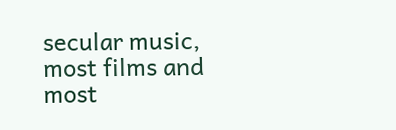secular music, most films and most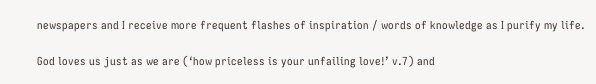newspapers and I receive more frequent flashes of inspiration / words of knowledge as I purify my life.

God loves us just as we are (‘how priceless is your unfailing love!’ v.7) and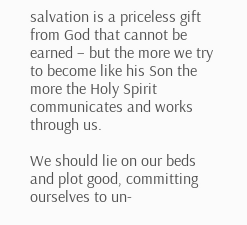salvation is a priceless gift from God that cannot be earned – but the more we try to become like his Son the more the Holy Spirit communicates and works through us.

We should lie on our beds and plot good, committing ourselves to un-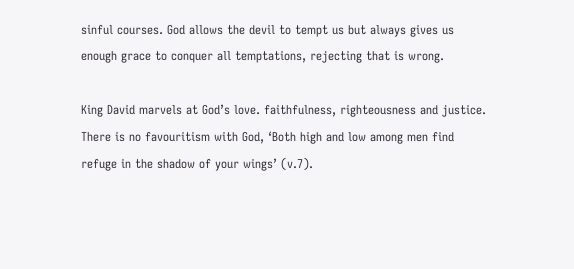sinful courses. God allows the devil to tempt us but always gives us enough grace to conquer all temptations, rejecting that is wrong.

King David marvels at God’s love. faithfulness, righteousness and justice. There is no favouritism with God, ‘Both high and low among men find refuge in the shadow of your wings’ (v.7).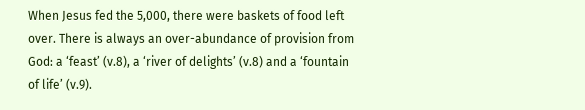When Jesus fed the 5,000, there were baskets of food left over. There is always an over-abundance of provision from God: a ‘feast’ (v.8), a ‘river of delights’ (v.8) and a ‘fountain of life’ (v.9).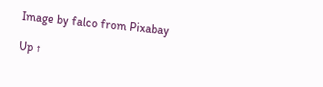Image by falco from Pixabay

Up ↑